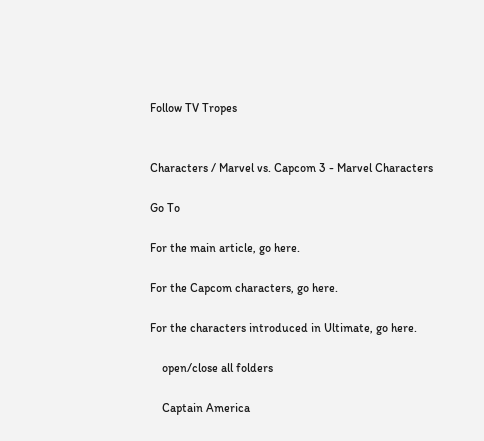Follow TV Tropes


Characters / Marvel vs. Capcom 3 - Marvel Characters

Go To

For the main article, go here.

For the Capcom characters, go here.

For the characters introduced in Ultimate, go here.

    open/close all folders

    Captain America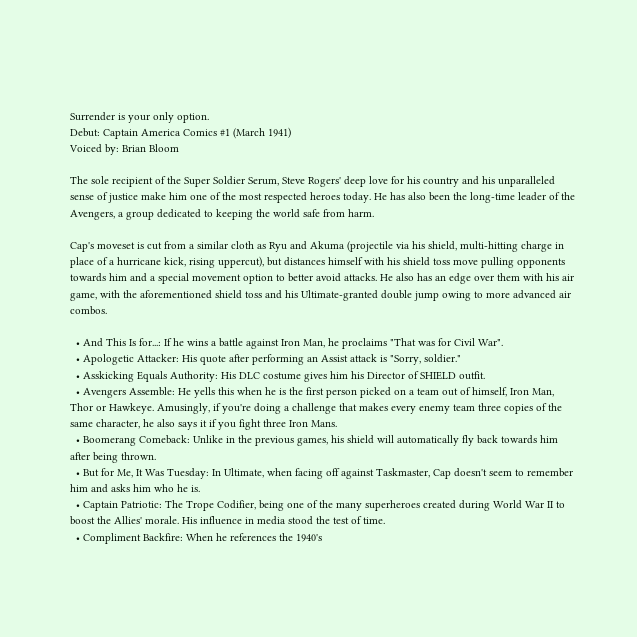Surrender is your only option.
Debut: Captain America Comics #1 (March 1941)
Voiced by: Brian Bloom

The sole recipient of the Super Soldier Serum, Steve Rogers' deep love for his country and his unparalleled sense of justice make him one of the most respected heroes today. He has also been the long-time leader of the Avengers, a group dedicated to keeping the world safe from harm.

Cap's moveset is cut from a similar cloth as Ryu and Akuma (projectile via his shield, multi-hitting charge in place of a hurricane kick, rising uppercut), but distances himself with his shield toss move pulling opponents towards him and a special movement option to better avoid attacks. He also has an edge over them with his air game, with the aforementioned shield toss and his Ultimate-granted double jump owing to more advanced air combos.

  • And This Is for...: If he wins a battle against Iron Man, he proclaims "That was for Civil War".
  • Apologetic Attacker: His quote after performing an Assist attack is "Sorry, soldier."
  • Asskicking Equals Authority: His DLC costume gives him his Director of SHIELD outfit.
  • Avengers Assemble: He yells this when he is the first person picked on a team out of himself, Iron Man, Thor or Hawkeye. Amusingly, if you're doing a challenge that makes every enemy team three copies of the same character, he also says it if you fight three Iron Mans.
  • Boomerang Comeback: Unlike in the previous games, his shield will automatically fly back towards him after being thrown.
  • But for Me, It Was Tuesday: In Ultimate, when facing off against Taskmaster, Cap doesn't seem to remember him and asks him who he is.
  • Captain Patriotic: The Trope Codifier, being one of the many superheroes created during World War II to boost the Allies' morale. His influence in media stood the test of time.
  • Compliment Backfire: When he references the 1940's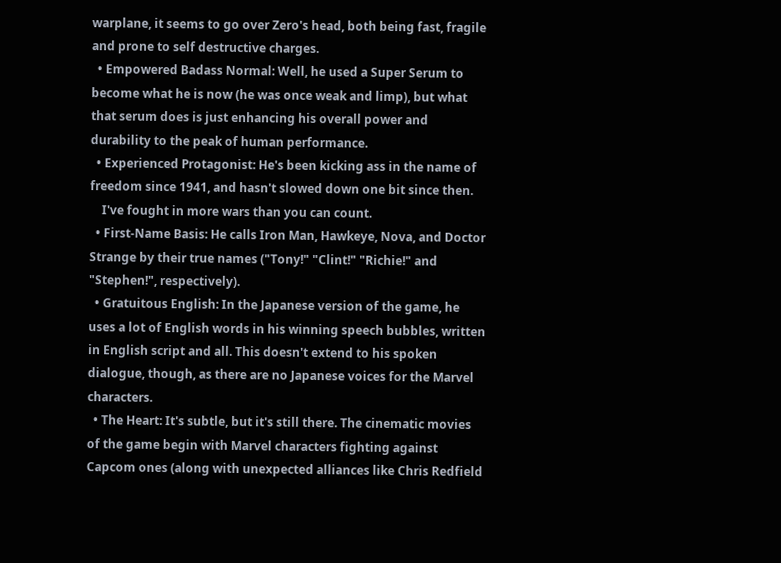warplane, it seems to go over Zero's head, both being fast, fragile and prone to self destructive charges.
  • Empowered Badass Normal: Well, he used a Super Serum to become what he is now (he was once weak and limp), but what that serum does is just enhancing his overall power and durability to the peak of human performance.
  • Experienced Protagonist: He's been kicking ass in the name of freedom since 1941, and hasn't slowed down one bit since then.
    I've fought in more wars than you can count.
  • First-Name Basis: He calls Iron Man, Hawkeye, Nova, and Doctor Strange by their true names ("Tony!" "Clint!" "Richie!" and "Stephen!", respectively).
  • Gratuitous English: In the Japanese version of the game, he uses a lot of English words in his winning speech bubbles, written in English script and all. This doesn't extend to his spoken dialogue, though, as there are no Japanese voices for the Marvel characters.
  • The Heart: It's subtle, but it's still there. The cinematic movies of the game begin with Marvel characters fighting against Capcom ones (along with unexpected alliances like Chris Redfield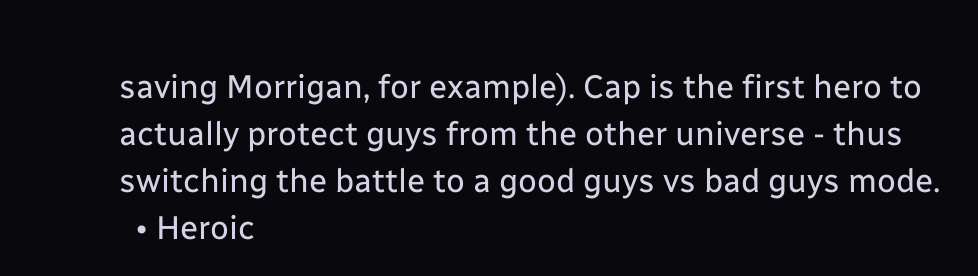saving Morrigan, for example). Cap is the first hero to actually protect guys from the other universe - thus switching the battle to a good guys vs bad guys mode.
  • Heroic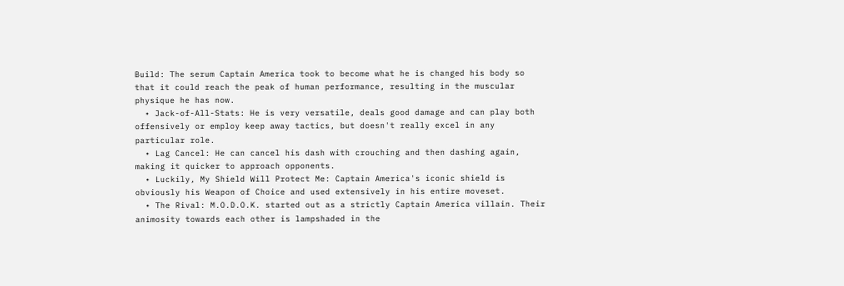Build: The serum Captain America took to become what he is changed his body so that it could reach the peak of human performance, resulting in the muscular physique he has now.
  • Jack-of-All-Stats: He is very versatile, deals good damage and can play both offensively or employ keep away tactics, but doesn't really excel in any particular role.
  • Lag Cancel: He can cancel his dash with crouching and then dashing again, making it quicker to approach opponents.
  • Luckily, My Shield Will Protect Me: Captain America's iconic shield is obviously his Weapon of Choice and used extensively in his entire moveset.
  • The Rival: M.O.D.O.K. started out as a strictly Captain America villain. Their animosity towards each other is lampshaded in the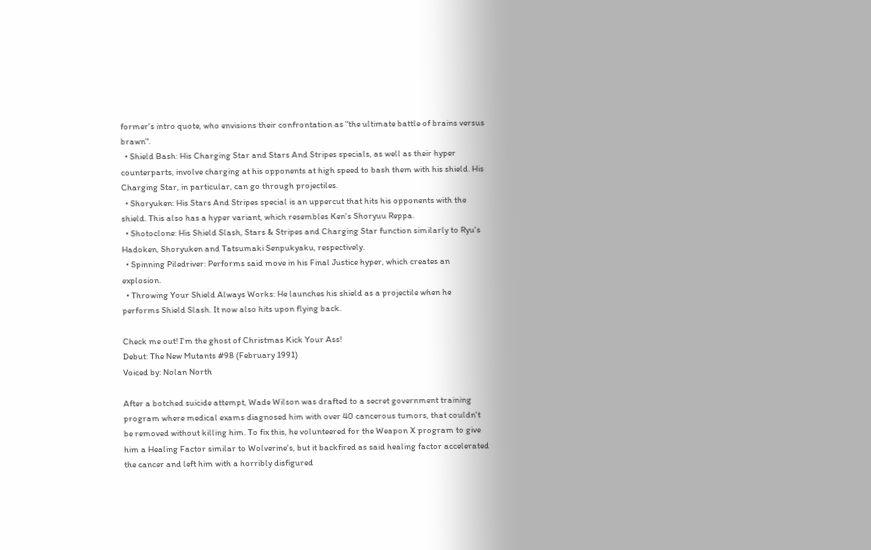former's intro quote, who envisions their confrontation as "the ultimate battle of brains versus brawn".
  • Shield Bash: His Charging Star and Stars And Stripes specials, as well as their hyper counterparts, involve charging at his opponents at high speed to bash them with his shield. His Charging Star, in particular, can go through projectiles.
  • Shoryuken: His Stars And Stripes special is an uppercut that hits his opponents with the shield. This also has a hyper variant, which resembles Ken's Shoryuu Reppa.
  • Shotoclone: His Shield Slash, Stars & Stripes and Charging Star function similarly to Ryu's Hadoken, Shoryuken and Tatsumaki Senpukyaku, respectively.
  • Spinning Piledriver: Performs said move in his Final Justice hyper, which creates an explosion.
  • Throwing Your Shield Always Works: He launches his shield as a projectile when he performs Shield Slash. It now also hits upon flying back.

Check me out! I'm the ghost of Christmas Kick Your Ass!
Debut: The New Mutants #98 (February 1991)
Voiced by: Nolan North

After a botched suicide attempt, Wade Wilson was drafted to a secret government training program where medical exams diagnosed him with over 40 cancerous tumors, that couldn't be removed without killing him. To fix this, he volunteered for the Weapon X program to give him a Healing Factor similar to Wolverine's, but it backfired as said healing factor accelerated the cancer and left him with a horribly disfigured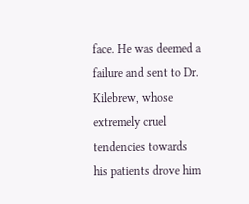face. He was deemed a failure and sent to Dr. Kilebrew, whose extremely cruel tendencies towards his patients drove him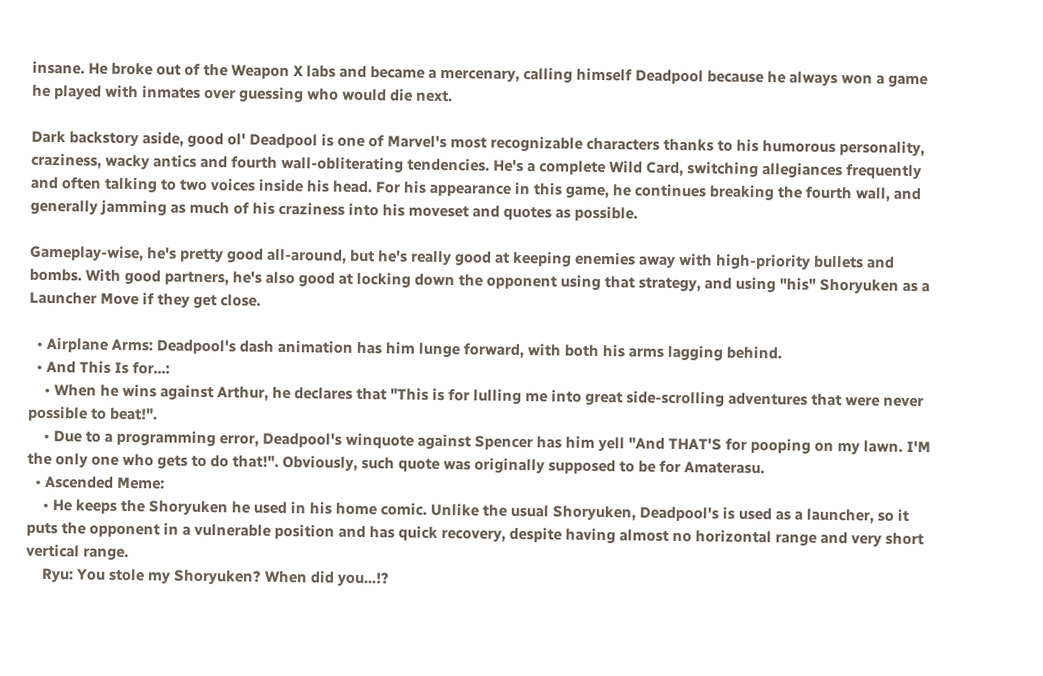insane. He broke out of the Weapon X labs and became a mercenary, calling himself Deadpool because he always won a game he played with inmates over guessing who would die next.

Dark backstory aside, good ol' Deadpool is one of Marvel's most recognizable characters thanks to his humorous personality, craziness, wacky antics and fourth wall-obliterating tendencies. He's a complete Wild Card, switching allegiances frequently and often talking to two voices inside his head. For his appearance in this game, he continues breaking the fourth wall, and generally jamming as much of his craziness into his moveset and quotes as possible.

Gameplay-wise, he's pretty good all-around, but he's really good at keeping enemies away with high-priority bullets and bombs. With good partners, he's also good at locking down the opponent using that strategy, and using "his" Shoryuken as a Launcher Move if they get close.

  • Airplane Arms: Deadpool's dash animation has him lunge forward, with both his arms lagging behind.
  • And This Is for...:
    • When he wins against Arthur, he declares that "This is for lulling me into great side-scrolling adventures that were never possible to beat!".
    • Due to a programming error, Deadpool's winquote against Spencer has him yell "And THAT'S for pooping on my lawn. I'M the only one who gets to do that!". Obviously, such quote was originally supposed to be for Amaterasu.
  • Ascended Meme:
    • He keeps the Shoryuken he used in his home comic. Unlike the usual Shoryuken, Deadpool's is used as a launcher, so it puts the opponent in a vulnerable position and has quick recovery, despite having almost no horizontal range and very short vertical range.
    Ryu: You stole my Shoryuken? When did you...!?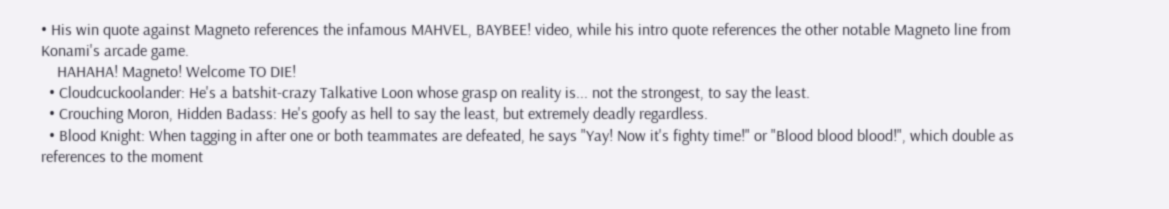• His win quote against Magneto references the infamous MAHVEL, BAYBEE! video, while his intro quote references the other notable Magneto line from Konami's arcade game.
    HAHAHA! Magneto! Welcome TO DIE!
  • Cloudcuckoolander: He's a batshit-crazy Talkative Loon whose grasp on reality is... not the strongest, to say the least.
  • Crouching Moron, Hidden Badass: He's goofy as hell to say the least, but extremely deadly regardless.
  • Blood Knight: When tagging in after one or both teammates are defeated, he says "Yay! Now it's fighty time!" or "Blood blood blood!", which double as references to the moment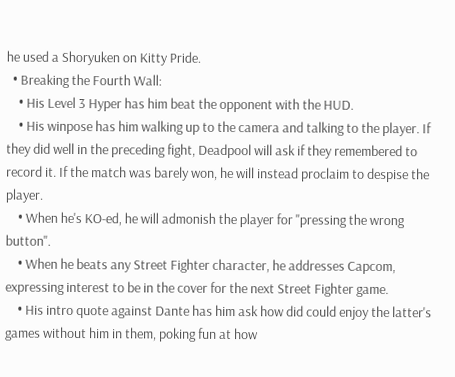he used a Shoryuken on Kitty Pride.
  • Breaking the Fourth Wall:
    • His Level 3 Hyper has him beat the opponent with the HUD.
    • His winpose has him walking up to the camera and talking to the player. If they did well in the preceding fight, Deadpool will ask if they remembered to record it. If the match was barely won, he will instead proclaim to despise the player.
    • When he's KO-ed, he will admonish the player for "pressing the wrong button".
    • When he beats any Street Fighter character, he addresses Capcom, expressing interest to be in the cover for the next Street Fighter game.
    • His intro quote against Dante has him ask how did could enjoy the latter's games without him in them, poking fun at how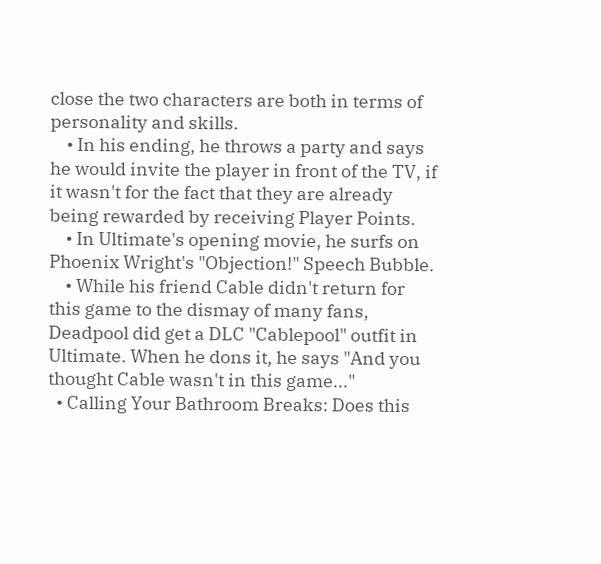close the two characters are both in terms of personality and skills.
    • In his ending, he throws a party and says he would invite the player in front of the TV, if it wasn't for the fact that they are already being rewarded by receiving Player Points.
    • In Ultimate's opening movie, he surfs on Phoenix Wright's "Objection!" Speech Bubble.
    • While his friend Cable didn't return for this game to the dismay of many fans, Deadpool did get a DLC "Cablepool" outfit in Ultimate. When he dons it, he says "And you thought Cable wasn't in this game..."
  • Calling Your Bathroom Breaks: Does this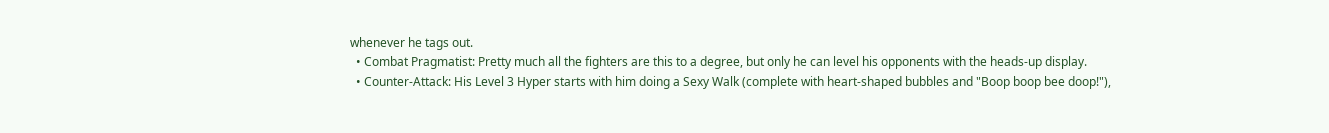whenever he tags out.
  • Combat Pragmatist: Pretty much all the fighters are this to a degree, but only he can level his opponents with the heads-up display.
  • Counter-Attack: His Level 3 Hyper starts with him doing a Sexy Walk (complete with heart-shaped bubbles and "Boop boop bee doop!"),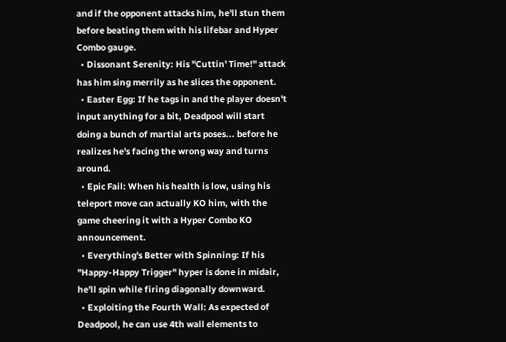and if the opponent attacks him, he'll stun them before beating them with his lifebar and Hyper Combo gauge.
  • Dissonant Serenity: His "Cuttin' Time!" attack has him sing merrily as he slices the opponent.
  • Easter Egg: If he tags in and the player doesn't input anything for a bit, Deadpool will start doing a bunch of martial arts poses... before he realizes he's facing the wrong way and turns around.
  • Epic Fail: When his health is low, using his teleport move can actually KO him, with the game cheering it with a Hyper Combo KO announcement.
  • Everything's Better with Spinning: If his "Happy-Happy Trigger" hyper is done in midair, he'll spin while firing diagonally downward.
  • Exploiting the Fourth Wall: As expected of Deadpool, he can use 4th wall elements to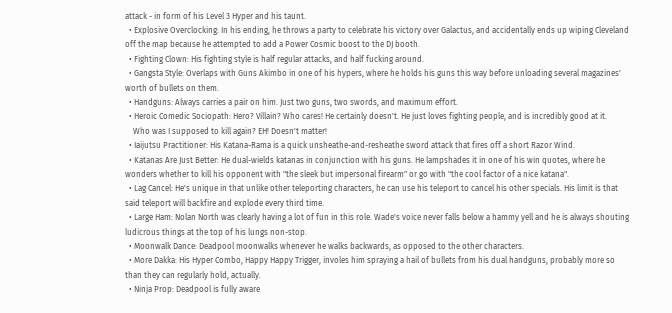attack - in form of his Level 3 Hyper and his taunt.
  • Explosive Overclocking: In his ending, he throws a party to celebrate his victory over Galactus, and accidentally ends up wiping Cleveland off the map because he attempted to add a Power Cosmic boost to the DJ booth.
  • Fighting Clown: His fighting style is half regular attacks, and half fucking around.
  • Gangsta Style: Overlaps with Guns Akimbo in one of his hypers, where he holds his guns this way before unloading several magazines' worth of bullets on them.
  • Handguns: Always carries a pair on him. Just two guns, two swords, and maximum effort.
  • Heroic Comedic Sociopath: Hero? Villain? Who cares! He certainly doesn't. He just loves fighting people, and is incredibly good at it.
    Who was I supposed to kill again? EH! Doesn't matter!
  • Iaijutsu Practitioner: His Katana-Rama is a quick unsheathe-and-resheathe sword attack that fires off a short Razor Wind.
  • Katanas Are Just Better: He dual-wields katanas in conjunction with his guns. He lampshades it in one of his win quotes, where he wonders whether to kill his opponent with "the sleek but impersonal firearm" or go with "the cool factor of a nice katana".
  • Lag Cancel: He's unique in that unlike other teleporting characters, he can use his teleport to cancel his other specials. His limit is that said teleport will backfire and explode every third time.
  • Large Ham: Nolan North was clearly having a lot of fun in this role. Wade's voice never falls below a hammy yell and he is always shouting ludicrous things at the top of his lungs non-stop.
  • Moonwalk Dance: Deadpool moonwalks whenever he walks backwards, as opposed to the other characters.
  • More Dakka: His Hyper Combo, Happy Happy Trigger, involes him spraying a hail of bullets from his dual handguns, probably more so than they can regularly hold, actually.
  • Ninja Prop: Deadpool is fully aware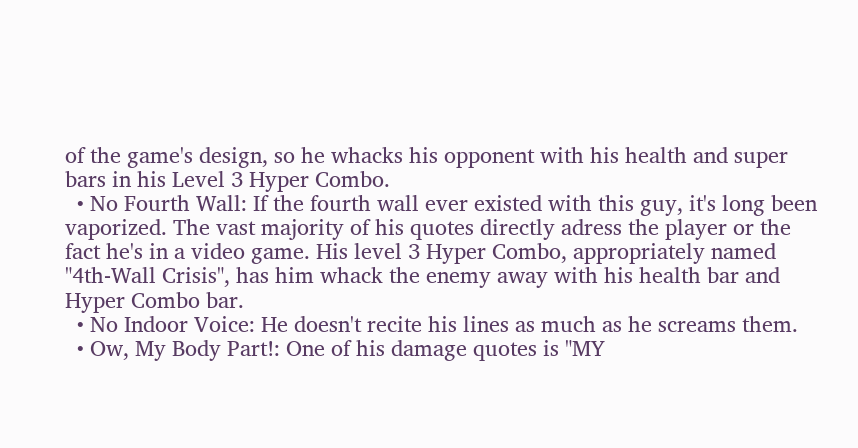of the game's design, so he whacks his opponent with his health and super bars in his Level 3 Hyper Combo.
  • No Fourth Wall: If the fourth wall ever existed with this guy, it's long been vaporized. The vast majority of his quotes directly adress the player or the fact he's in a video game. His level 3 Hyper Combo, appropriately named "4th-Wall Crisis", has him whack the enemy away with his health bar and Hyper Combo bar.
  • No Indoor Voice: He doesn't recite his lines as much as he screams them.
  • Ow, My Body Part!: One of his damage quotes is "MY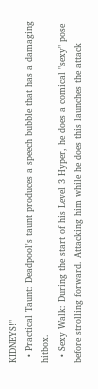KIDNEYS!"
  • Practical Taunt: Deadpool's taunt produces a speech bubble that has a damaging hitbox.
  • Sexy Walk: During the start of his Level 3 Hyper, he does a comical "sexy" pose before strolling forward. Attacking him while he does this launches the attack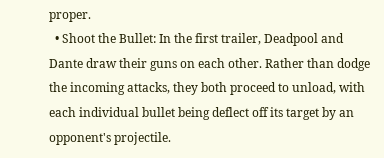proper.
  • Shoot the Bullet: In the first trailer, Deadpool and Dante draw their guns on each other. Rather than dodge the incoming attacks, they both proceed to unload, with each individual bullet being deflect off its target by an opponent's projectile.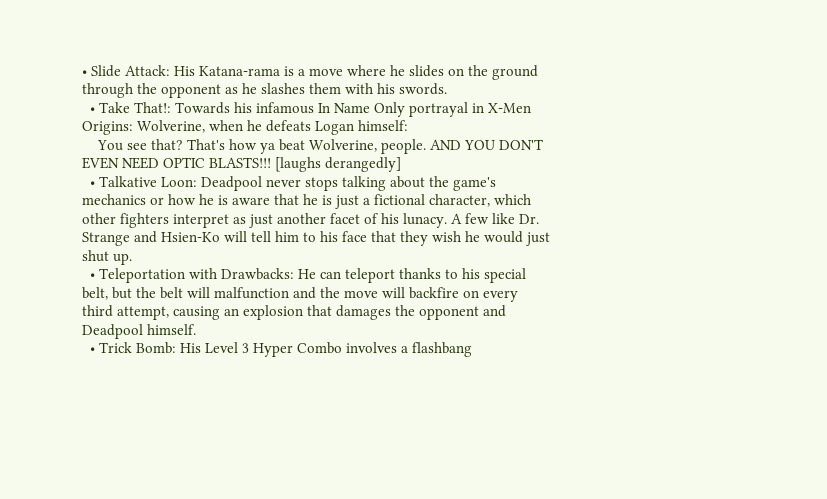• Slide Attack: His Katana-rama is a move where he slides on the ground through the opponent as he slashes them with his swords.
  • Take That!: Towards his infamous In Name Only portrayal in X-Men Origins: Wolverine, when he defeats Logan himself:
    You see that? That's how ya beat Wolverine, people. AND YOU DON'T EVEN NEED OPTIC BLASTS!!! [laughs derangedly]
  • Talkative Loon: Deadpool never stops talking about the game's mechanics or how he is aware that he is just a fictional character, which other fighters interpret as just another facet of his lunacy. A few like Dr. Strange and Hsien-Ko will tell him to his face that they wish he would just shut up.
  • Teleportation with Drawbacks: He can teleport thanks to his special belt, but the belt will malfunction and the move will backfire on every third attempt, causing an explosion that damages the opponent and Deadpool himself.
  • Trick Bomb: His Level 3 Hyper Combo involves a flashbang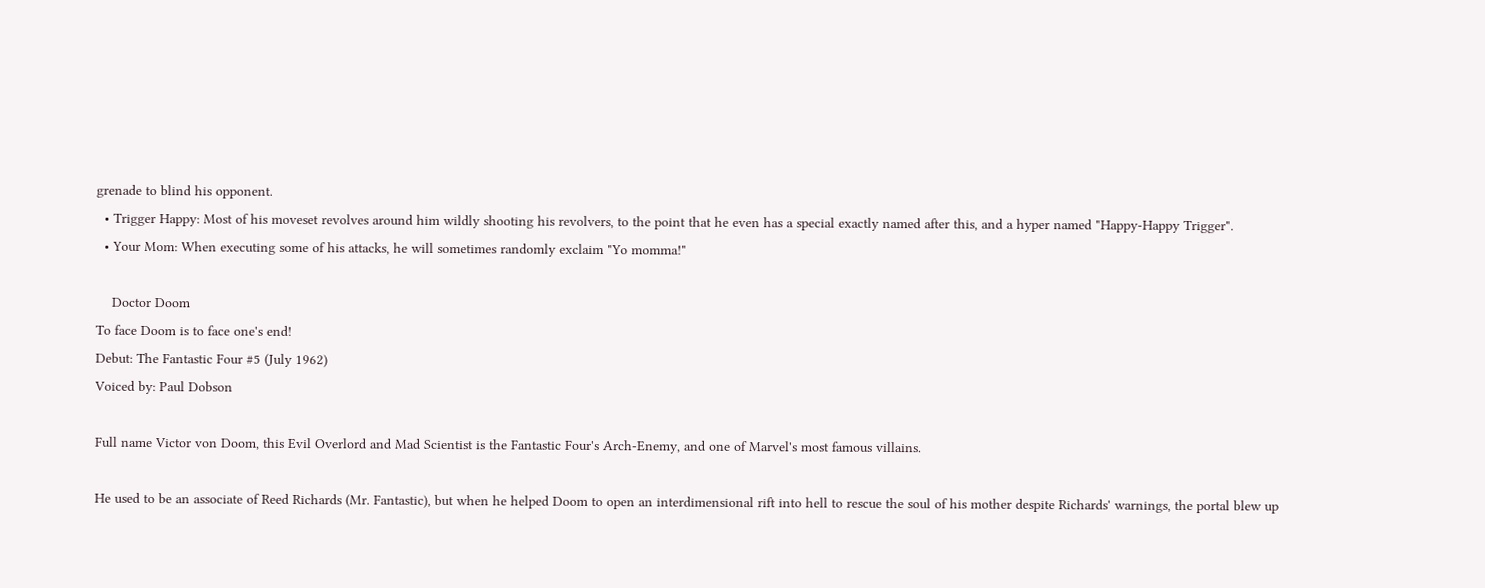grenade to blind his opponent.
  • Trigger Happy: Most of his moveset revolves around him wildly shooting his revolvers, to the point that he even has a special exactly named after this, and a hyper named "Happy-Happy Trigger".
  • Your Mom: When executing some of his attacks, he will sometimes randomly exclaim "Yo momma!"

    Doctor Doom
To face Doom is to face one's end!
Debut: The Fantastic Four #5 (July 1962)
Voiced by: Paul Dobson

Full name Victor von Doom, this Evil Overlord and Mad Scientist is the Fantastic Four's Arch-Enemy, and one of Marvel's most famous villains.

He used to be an associate of Reed Richards (Mr. Fantastic), but when he helped Doom to open an interdimensional rift into hell to rescue the soul of his mother despite Richards' warnings, the portal blew up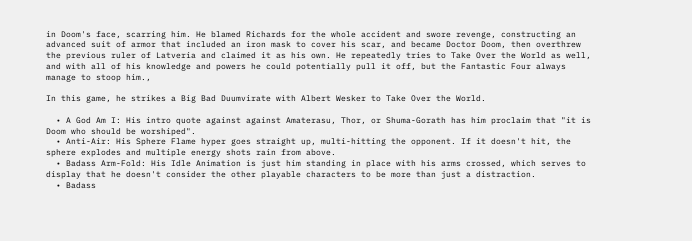in Doom's face, scarring him. He blamed Richards for the whole accident and swore revenge, constructing an advanced suit of armor that included an iron mask to cover his scar, and became Doctor Doom, then overthrew the previous ruler of Latveria and claimed it as his own. He repeatedly tries to Take Over the World as well, and with all of his knowledge and powers he could potentially pull it off, but the Fantastic Four always manage to stoop him.,

In this game, he strikes a Big Bad Duumvirate with Albert Wesker to Take Over the World.

  • A God Am I: His intro quote against against Amaterasu, Thor, or Shuma-Gorath has him proclaim that "it is Doom who should be worshiped".
  • Anti-Air: His Sphere Flame hyper goes straight up, multi-hitting the opponent. If it doesn't hit, the sphere explodes and multiple energy shots rain from above.
  • Badass Arm-Fold: His Idle Animation is just him standing in place with his arms crossed, which serves to display that he doesn't consider the other playable characters to be more than just a distraction.
  • Badass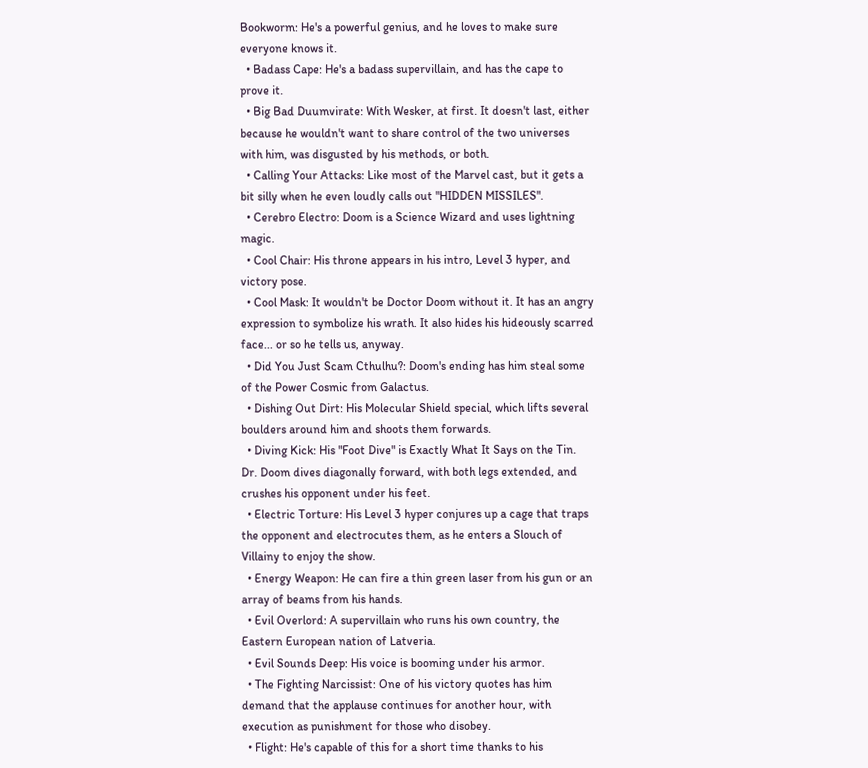Bookworm: He's a powerful genius, and he loves to make sure everyone knows it.
  • Badass Cape: He's a badass supervillain, and has the cape to prove it.
  • Big Bad Duumvirate: With Wesker, at first. It doesn't last, either because he wouldn't want to share control of the two universes with him, was disgusted by his methods, or both.
  • Calling Your Attacks: Like most of the Marvel cast, but it gets a bit silly when he even loudly calls out "HIDDEN MISSILES".
  • Cerebro Electro: Doom is a Science Wizard and uses lightning magic.
  • Cool Chair: His throne appears in his intro, Level 3 hyper, and victory pose.
  • Cool Mask: It wouldn't be Doctor Doom without it. It has an angry expression to symbolize his wrath. It also hides his hideously scarred face... or so he tells us, anyway.
  • Did You Just Scam Cthulhu?: Doom's ending has him steal some of the Power Cosmic from Galactus.
  • Dishing Out Dirt: His Molecular Shield special, which lifts several boulders around him and shoots them forwards.
  • Diving Kick: His "Foot Dive" is Exactly What It Says on the Tin. Dr. Doom dives diagonally forward, with both legs extended, and crushes his opponent under his feet.
  • Electric Torture: His Level 3 hyper conjures up a cage that traps the opponent and electrocutes them, as he enters a Slouch of Villainy to enjoy the show.
  • Energy Weapon: He can fire a thin green laser from his gun or an array of beams from his hands.
  • Evil Overlord: A supervillain who runs his own country, the Eastern European nation of Latveria.
  • Evil Sounds Deep: His voice is booming under his armor.
  • The Fighting Narcissist: One of his victory quotes has him demand that the applause continues for another hour, with execution as punishment for those who disobey.
  • Flight: He's capable of this for a short time thanks to his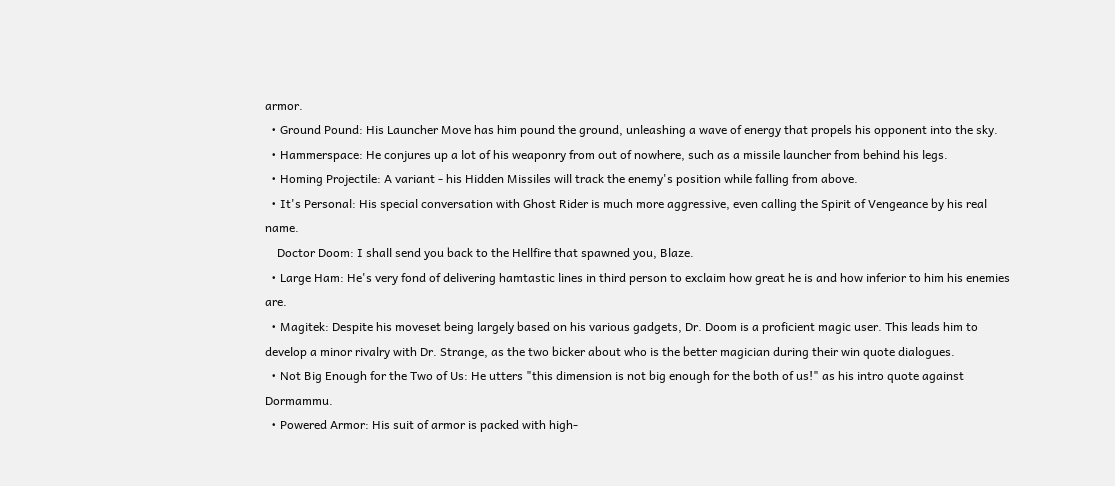armor.
  • Ground Pound: His Launcher Move has him pound the ground, unleashing a wave of energy that propels his opponent into the sky.
  • Hammerspace: He conjures up a lot of his weaponry from out of nowhere, such as a missile launcher from behind his legs.
  • Homing Projectile: A variant - his Hidden Missiles will track the enemy's position while falling from above.
  • It's Personal: His special conversation with Ghost Rider is much more aggressive, even calling the Spirit of Vengeance by his real name.
    Doctor Doom: I shall send you back to the Hellfire that spawned you, Blaze.
  • Large Ham: He's very fond of delivering hamtastic lines in third person to exclaim how great he is and how inferior to him his enemies are.
  • Magitek: Despite his moveset being largely based on his various gadgets, Dr. Doom is a proficient magic user. This leads him to develop a minor rivalry with Dr. Strange, as the two bicker about who is the better magician during their win quote dialogues.
  • Not Big Enough for the Two of Us: He utters "this dimension is not big enough for the both of us!" as his intro quote against Dormammu.
  • Powered Armor: His suit of armor is packed with high-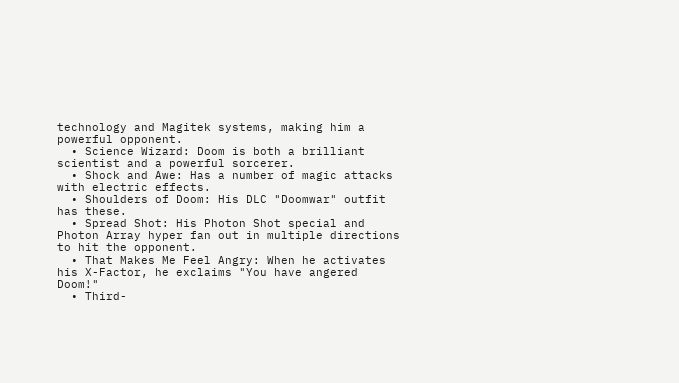technology and Magitek systems, making him a powerful opponent.
  • Science Wizard: Doom is both a brilliant scientist and a powerful sorcerer.
  • Shock and Awe: Has a number of magic attacks with electric effects.
  • Shoulders of Doom: His DLC "Doomwar" outfit has these.
  • Spread Shot: His Photon Shot special and Photon Array hyper fan out in multiple directions to hit the opponent.
  • That Makes Me Feel Angry: When he activates his X-Factor, he exclaims "You have angered Doom!"
  • Third-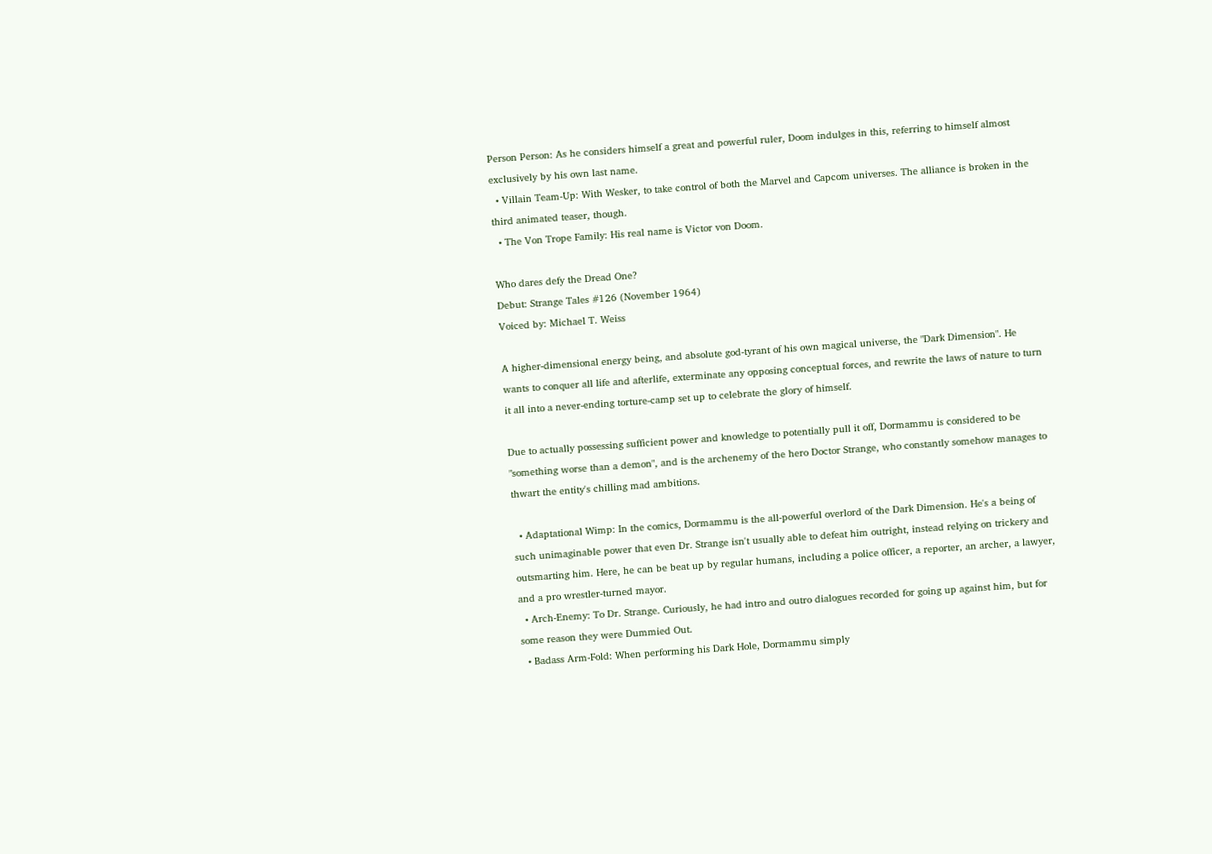Person Person: As he considers himself a great and powerful ruler, Doom indulges in this, referring to himself almost exclusively by his own last name.
  • Villain Team-Up: With Wesker, to take control of both the Marvel and Capcom universes. The alliance is broken in the third animated teaser, though.
  • The Von Trope Family: His real name is Victor von Doom.

Who dares defy the Dread One?
Debut: Strange Tales #126 (November 1964)
Voiced by: Michael T. Weiss

A higher-dimensional energy being, and absolute god-tyrant of his own magical universe, the "Dark Dimension". He wants to conquer all life and afterlife, exterminate any opposing conceptual forces, and rewrite the laws of nature to turn it all into a never-ending torture-camp set up to celebrate the glory of himself.

Due to actually possessing sufficient power and knowledge to potentially pull it off, Dormammu is considered to be "something worse than a demon", and is the archenemy of the hero Doctor Strange, who constantly somehow manages to thwart the entity's chilling mad ambitions.

  • Adaptational Wimp: In the comics, Dormammu is the all-powerful overlord of the Dark Dimension. He's a being of such unimaginable power that even Dr. Strange isn't usually able to defeat him outright, instead relying on trickery and outsmarting him. Here, he can be beat up by regular humans, including a police officer, a reporter, an archer, a lawyer, and a pro wrestler-turned mayor.
  • Arch-Enemy: To Dr. Strange. Curiously, he had intro and outro dialogues recorded for going up against him, but for some reason they were Dummied Out.
  • Badass Arm-Fold: When performing his Dark Hole, Dormammu simply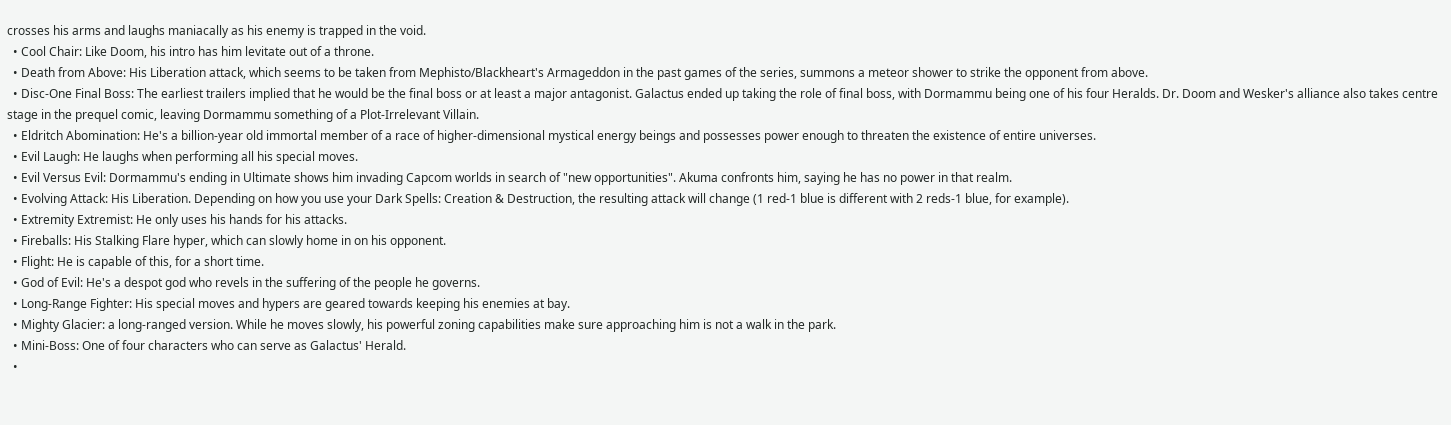crosses his arms and laughs maniacally as his enemy is trapped in the void.
  • Cool Chair: Like Doom, his intro has him levitate out of a throne.
  • Death from Above: His Liberation attack, which seems to be taken from Mephisto/Blackheart's Armageddon in the past games of the series, summons a meteor shower to strike the opponent from above.
  • Disc-One Final Boss: The earliest trailers implied that he would be the final boss or at least a major antagonist. Galactus ended up taking the role of final boss, with Dormammu being one of his four Heralds. Dr. Doom and Wesker's alliance also takes centre stage in the prequel comic, leaving Dormammu something of a Plot-Irrelevant Villain.
  • Eldritch Abomination: He's a billion-year old immortal member of a race of higher-dimensional mystical energy beings and possesses power enough to threaten the existence of entire universes.
  • Evil Laugh: He laughs when performing all his special moves.
  • Evil Versus Evil: Dormammu's ending in Ultimate shows him invading Capcom worlds in search of "new opportunities". Akuma confronts him, saying he has no power in that realm.
  • Evolving Attack: His Liberation. Depending on how you use your Dark Spells: Creation & Destruction, the resulting attack will change (1 red-1 blue is different with 2 reds-1 blue, for example).
  • Extremity Extremist: He only uses his hands for his attacks.
  • Fireballs: His Stalking Flare hyper, which can slowly home in on his opponent.
  • Flight: He is capable of this, for a short time.
  • God of Evil: He's a despot god who revels in the suffering of the people he governs.
  • Long-Range Fighter: His special moves and hypers are geared towards keeping his enemies at bay.
  • Mighty Glacier: a long-ranged version. While he moves slowly, his powerful zoning capabilities make sure approaching him is not a walk in the park.
  • Mini-Boss: One of four characters who can serve as Galactus' Herald.
  •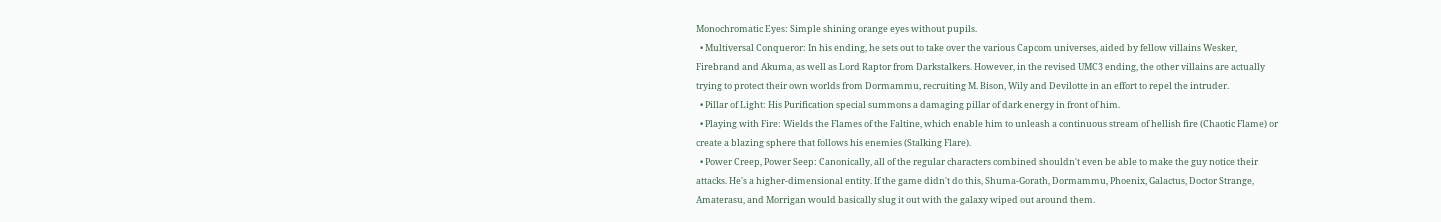Monochromatic Eyes: Simple shining orange eyes without pupils.
  • Multiversal Conqueror: In his ending, he sets out to take over the various Capcom universes, aided by fellow villains Wesker, Firebrand and Akuma, as well as Lord Raptor from Darkstalkers. However, in the revised UMC3 ending, the other villains are actually trying to protect their own worlds from Dormammu, recruiting M. Bison, Wily and Devilotte in an effort to repel the intruder.
  • Pillar of Light: His Purification special summons a damaging pillar of dark energy in front of him.
  • Playing with Fire: Wields the Flames of the Faltine, which enable him to unleash a continuous stream of hellish fire (Chaotic Flame) or create a blazing sphere that follows his enemies (Stalking Flare).
  • Power Creep, Power Seep: Canonically, all of the regular characters combined shouldn't even be able to make the guy notice their attacks. He's a higher-dimensional entity. If the game didn't do this, Shuma-Gorath, Dormammu, Phoenix, Galactus, Doctor Strange, Amaterasu, and Morrigan would basically slug it out with the galaxy wiped out around them.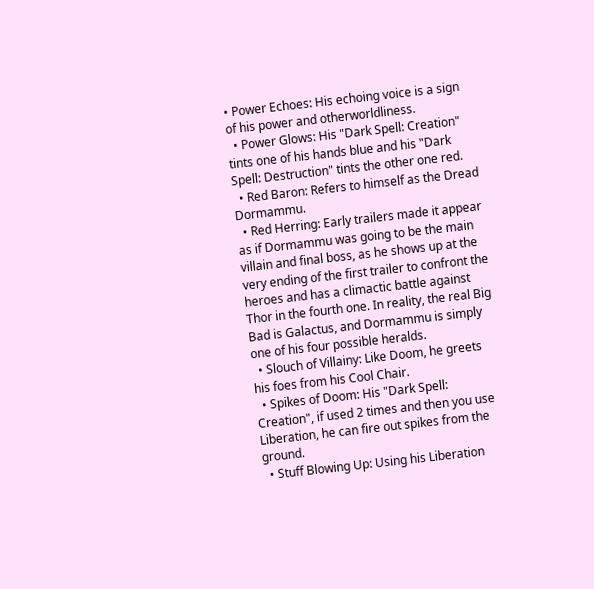• Power Echoes: His echoing voice is a sign of his power and otherworldliness.
  • Power Glows: His "Dark Spell: Creation" tints one of his hands blue and his "Dark Spell: Destruction" tints the other one red.
  • Red Baron: Refers to himself as the Dread Dormammu.
  • Red Herring: Early trailers made it appear as if Dormammu was going to be the main villain and final boss, as he shows up at the very ending of the first trailer to confront the heroes and has a climactic battle against Thor in the fourth one. In reality, the real Big Bad is Galactus, and Dormammu is simply one of his four possible heralds.
  • Slouch of Villainy: Like Doom, he greets his foes from his Cool Chair.
  • Spikes of Doom: His "Dark Spell: Creation", if used 2 times and then you use Liberation, he can fire out spikes from the ground.
  • Stuff Blowing Up: Using his Liberation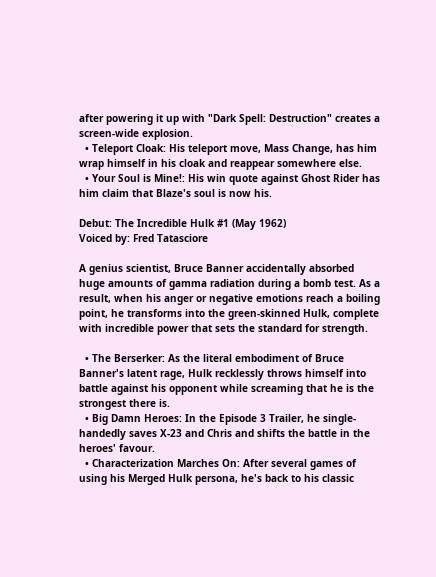after powering it up with "Dark Spell: Destruction" creates a screen-wide explosion.
  • Teleport Cloak: His teleport move, Mass Change, has him wrap himself in his cloak and reappear somewhere else.
  • Your Soul is Mine!: His win quote against Ghost Rider has him claim that Blaze's soul is now his.

Debut: The Incredible Hulk #1 (May 1962)
Voiced by: Fred Tatasciore

A genius scientist, Bruce Banner accidentally absorbed huge amounts of gamma radiation during a bomb test. As a result, when his anger or negative emotions reach a boiling point, he transforms into the green-skinned Hulk, complete with incredible power that sets the standard for strength.

  • The Berserker: As the literal embodiment of Bruce Banner's latent rage, Hulk recklessly throws himself into battle against his opponent while screaming that he is the strongest there is.
  • Big Damn Heroes: In the Episode 3 Trailer, he single-handedly saves X-23 and Chris and shifts the battle in the heroes' favour.
  • Characterization Marches On: After several games of using his Merged Hulk persona, he's back to his classic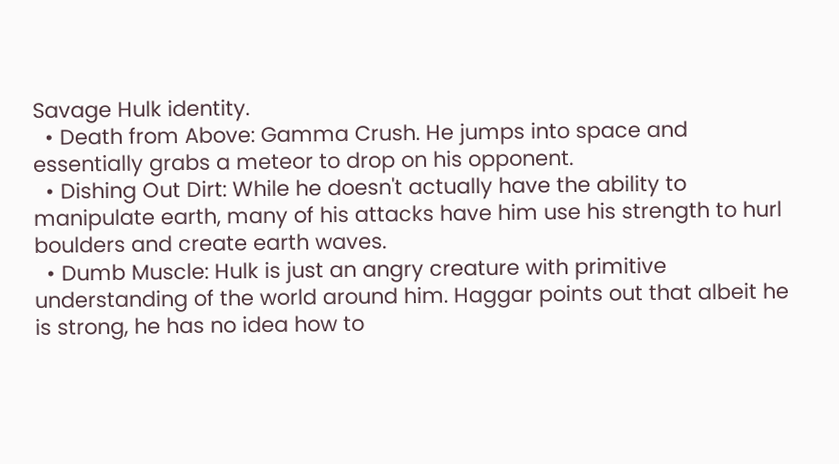Savage Hulk identity.
  • Death from Above: Gamma Crush. He jumps into space and essentially grabs a meteor to drop on his opponent.
  • Dishing Out Dirt: While he doesn't actually have the ability to manipulate earth, many of his attacks have him use his strength to hurl boulders and create earth waves.
  • Dumb Muscle: Hulk is just an angry creature with primitive understanding of the world around him. Haggar points out that albeit he is strong, he has no idea how to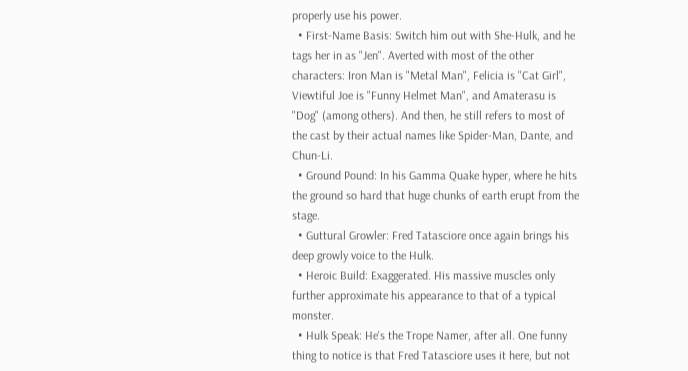properly use his power.
  • First-Name Basis: Switch him out with She-Hulk, and he tags her in as "Jen". Averted with most of the other characters: Iron Man is "Metal Man", Felicia is "Cat Girl", Viewtiful Joe is "Funny Helmet Man", and Amaterasu is "Dog" (among others). And then, he still refers to most of the cast by their actual names like Spider-Man, Dante, and Chun-Li.
  • Ground Pound: In his Gamma Quake hyper, where he hits the ground so hard that huge chunks of earth erupt from the stage.
  • Guttural Growler: Fred Tatasciore once again brings his deep growly voice to the Hulk.
  • Heroic Build: Exaggerated. His massive muscles only further approximate his appearance to that of a typical monster.
  • Hulk Speak: He's the Trope Namer, after all. One funny thing to notice is that Fred Tatasciore uses it here, but not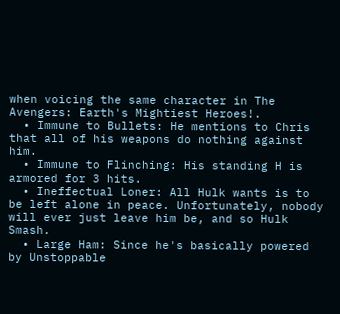when voicing the same character in The Avengers: Earth's Mightiest Heroes!.
  • Immune to Bullets: He mentions to Chris that all of his weapons do nothing against him.
  • Immune to Flinching: His standing H is armored for 3 hits.
  • Ineffectual Loner: All Hulk wants is to be left alone in peace. Unfortunately, nobody will ever just leave him be, and so Hulk Smash.
  • Large Ham: Since he's basically powered by Unstoppable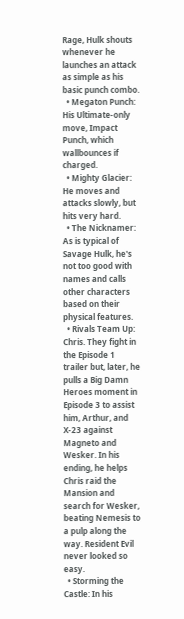Rage, Hulk shouts whenever he launches an attack as simple as his basic punch combo.
  • Megaton Punch: His Ultimate-only move, Impact Punch, which wallbounces if charged.
  • Mighty Glacier: He moves and attacks slowly, but hits very hard.
  • The Nicknamer: As is typical of Savage Hulk, he's not too good with names and calls other characters based on their physical features.
  • Rivals Team Up: Chris. They fight in the Episode 1 trailer but, later, he pulls a Big Damn Heroes moment in Episode 3 to assist him, Arthur, and X-23 against Magneto and Wesker. In his ending, he helps Chris raid the Mansion and search for Wesker, beating Nemesis to a pulp along the way. Resident Evil never looked so easy.
  • Storming the Castle: In his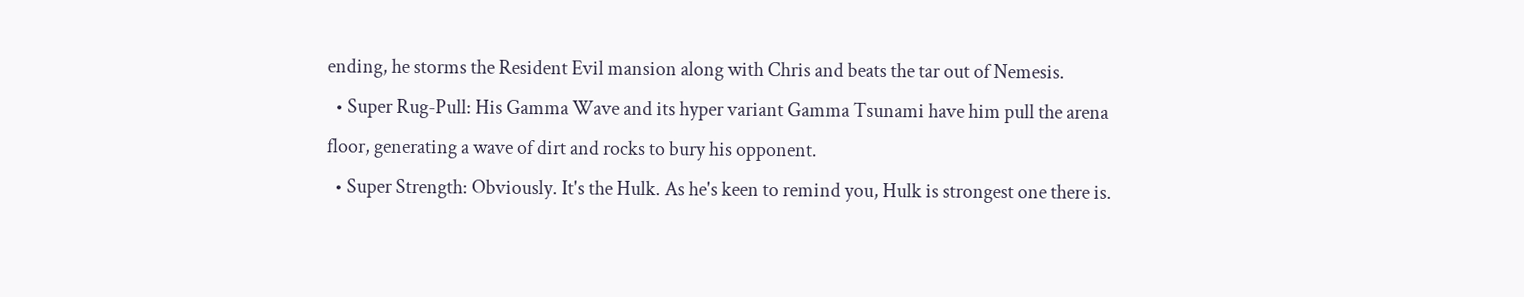ending, he storms the Resident Evil mansion along with Chris and beats the tar out of Nemesis.
  • Super Rug-Pull: His Gamma Wave and its hyper variant Gamma Tsunami have him pull the arena floor, generating a wave of dirt and rocks to bury his opponent.
  • Super Strength: Obviously. It's the Hulk. As he's keen to remind you, Hulk is strongest one there is.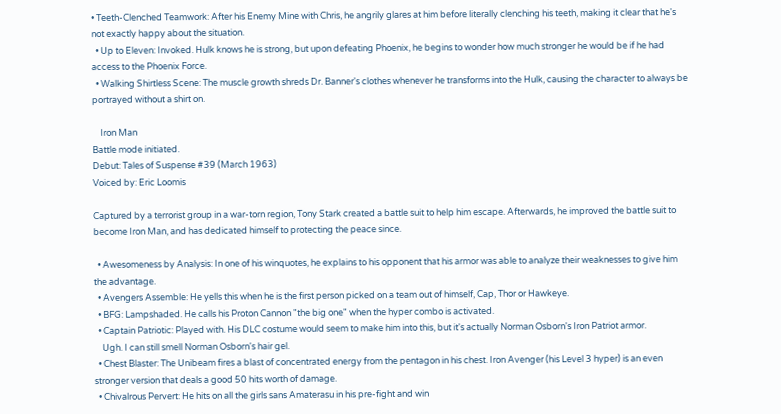• Teeth-Clenched Teamwork: After his Enemy Mine with Chris, he angrily glares at him before literally clenching his teeth, making it clear that he's not exactly happy about the situation.
  • Up to Eleven: Invoked. Hulk knows he is strong, but upon defeating Phoenix, he begins to wonder how much stronger he would be if he had access to the Phoenix Force.
  • Walking Shirtless Scene: The muscle growth shreds Dr. Banner's clothes whenever he transforms into the Hulk, causing the character to always be portrayed without a shirt on.

    Iron Man
Battle mode initiated.
Debut: Tales of Suspense #39 (March 1963)
Voiced by: Eric Loomis

Captured by a terrorist group in a war-torn region, Tony Stark created a battle suit to help him escape. Afterwards, he improved the battle suit to become Iron Man, and has dedicated himself to protecting the peace since.

  • Awesomeness by Analysis: In one of his winquotes, he explains to his opponent that his armor was able to analyze their weaknesses to give him the advantage.
  • Avengers Assemble: He yells this when he is the first person picked on a team out of himself, Cap, Thor or Hawkeye.
  • BFG: Lampshaded. He calls his Proton Cannon "the big one" when the hyper combo is activated.
  • Captain Patriotic: Played with. His DLC costume would seem to make him into this, but it's actually Norman Osborn's Iron Patriot armor.
    Ugh. I can still smell Norman Osborn's hair gel.
  • Chest Blaster: The Unibeam fires a blast of concentrated energy from the pentagon in his chest. Iron Avenger (his Level 3 hyper) is an even stronger version that deals a good 50 hits worth of damage.
  • Chivalrous Pervert: He hits on all the girls sans Amaterasu in his pre-fight and win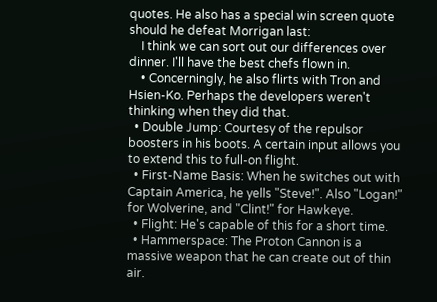quotes. He also has a special win screen quote should he defeat Morrigan last:
    I think we can sort out our differences over dinner. I'll have the best chefs flown in.
    • Concerningly, he also flirts with Tron and Hsien-Ko. Perhaps the developers weren't thinking when they did that.
  • Double Jump: Courtesy of the repulsor boosters in his boots. A certain input allows you to extend this to full-on flight.
  • First-Name Basis: When he switches out with Captain America, he yells "Steve!". Also "Logan!" for Wolverine, and "Clint!" for Hawkeye.
  • Flight: He's capable of this for a short time.
  • Hammerspace: The Proton Cannon is a massive weapon that he can create out of thin air.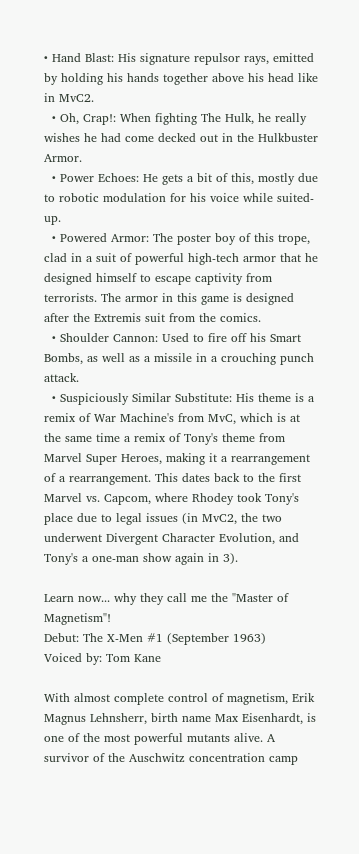• Hand Blast: His signature repulsor rays, emitted by holding his hands together above his head like in MvC2.
  • Oh, Crap!: When fighting The Hulk, he really wishes he had come decked out in the Hulkbuster Armor.
  • Power Echoes: He gets a bit of this, mostly due to robotic modulation for his voice while suited-up.
  • Powered Armor: The poster boy of this trope, clad in a suit of powerful high-tech armor that he designed himself to escape captivity from terrorists. The armor in this game is designed after the Extremis suit from the comics.
  • Shoulder Cannon: Used to fire off his Smart Bombs, as well as a missile in a crouching punch attack.
  • Suspiciously Similar Substitute: His theme is a remix of War Machine's from MvC, which is at the same time a remix of Tony's theme from Marvel Super Heroes, making it a rearrangement of a rearrangement. This dates back to the first Marvel vs. Capcom, where Rhodey took Tony's place due to legal issues (in MvC2, the two underwent Divergent Character Evolution, and Tony's a one-man show again in 3).

Learn now... why they call me the "Master of Magnetism"!
Debut: The X-Men #1 (September 1963)
Voiced by: Tom Kane

With almost complete control of magnetism, Erik Magnus Lehnsherr, birth name Max Eisenhardt, is one of the most powerful mutants alive. A survivor of the Auschwitz concentration camp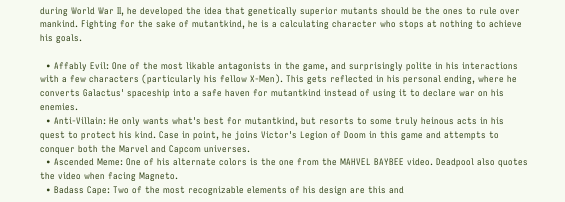during World War II, he developed the idea that genetically superior mutants should be the ones to rule over mankind. Fighting for the sake of mutantkind, he is a calculating character who stops at nothing to achieve his goals.

  • Affably Evil: One of the most likable antagonists in the game, and surprisingly polite in his interactions with a few characters (particularly his fellow X-Men). This gets reflected in his personal ending, where he converts Galactus' spaceship into a safe haven for mutantkind instead of using it to declare war on his enemies.
  • Anti-Villain: He only wants what's best for mutantkind, but resorts to some truly heinous acts in his quest to protect his kind. Case in point, he joins Victor's Legion of Doom in this game and attempts to conquer both the Marvel and Capcom universes.
  • Ascended Meme: One of his alternate colors is the one from the MAHVEL BAYBEE video. Deadpool also quotes the video when facing Magneto.
  • Badass Cape: Two of the most recognizable elements of his design are this and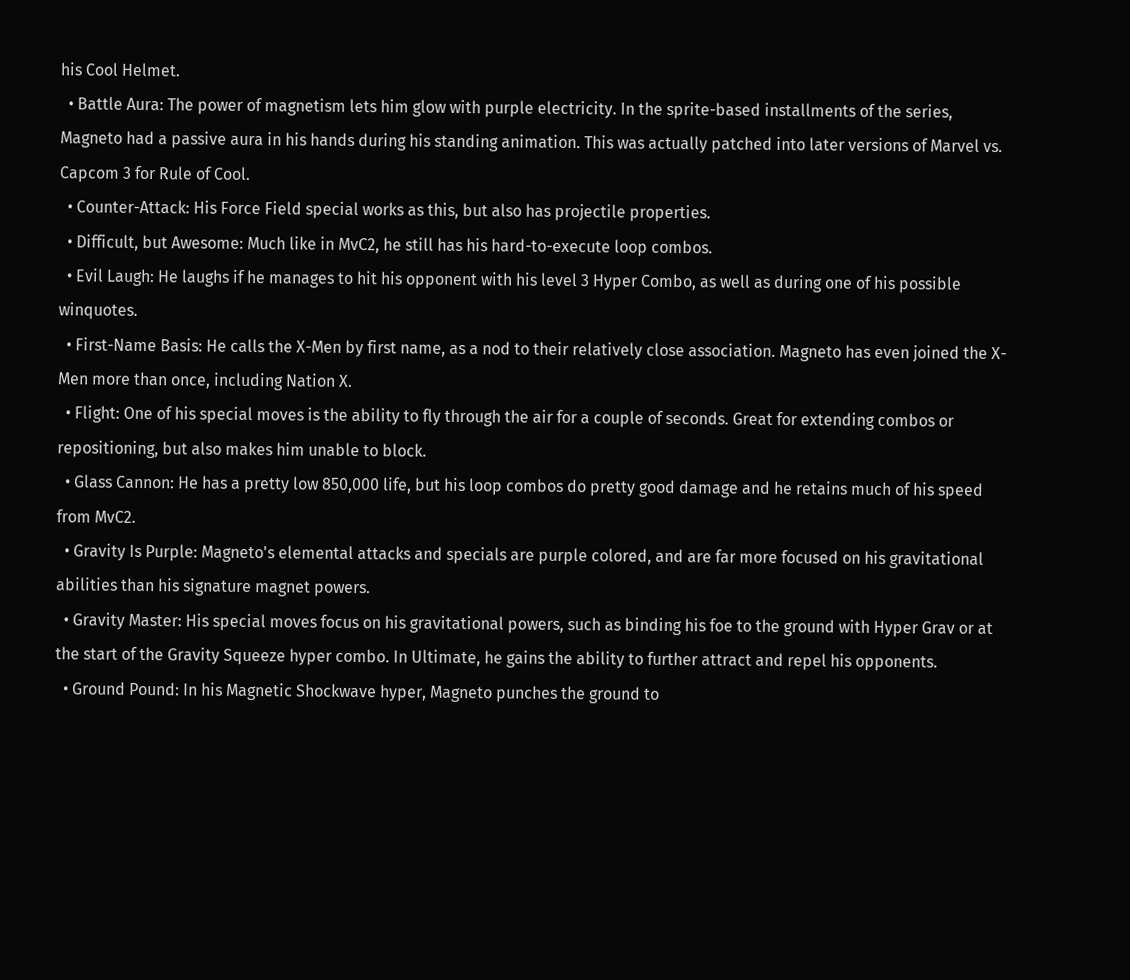his Cool Helmet.
  • Battle Aura: The power of magnetism lets him glow with purple electricity. In the sprite-based installments of the series, Magneto had a passive aura in his hands during his standing animation. This was actually patched into later versions of Marvel vs. Capcom 3 for Rule of Cool.
  • Counter-Attack: His Force Field special works as this, but also has projectile properties.
  • Difficult, but Awesome: Much like in MvC2, he still has his hard-to-execute loop combos.
  • Evil Laugh: He laughs if he manages to hit his opponent with his level 3 Hyper Combo, as well as during one of his possible winquotes.
  • First-Name Basis: He calls the X-Men by first name, as a nod to their relatively close association. Magneto has even joined the X-Men more than once, including Nation X.
  • Flight: One of his special moves is the ability to fly through the air for a couple of seconds. Great for extending combos or repositioning, but also makes him unable to block.
  • Glass Cannon: He has a pretty low 850,000 life, but his loop combos do pretty good damage and he retains much of his speed from MvC2.
  • Gravity Is Purple: Magneto's elemental attacks and specials are purple colored, and are far more focused on his gravitational abilities than his signature magnet powers.
  • Gravity Master: His special moves focus on his gravitational powers, such as binding his foe to the ground with Hyper Grav or at the start of the Gravity Squeeze hyper combo. In Ultimate, he gains the ability to further attract and repel his opponents.
  • Ground Pound: In his Magnetic Shockwave hyper, Magneto punches the ground to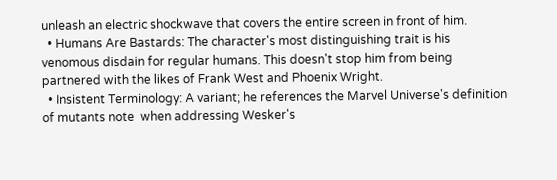unleash an electric shockwave that covers the entire screen in front of him.
  • Humans Are Bastards: The character's most distinguishing trait is his venomous disdain for regular humans. This doesn't stop him from being partnered with the likes of Frank West and Phoenix Wright.
  • Insistent Terminology: A variant; he references the Marvel Universe's definition of mutants note  when addressing Wesker's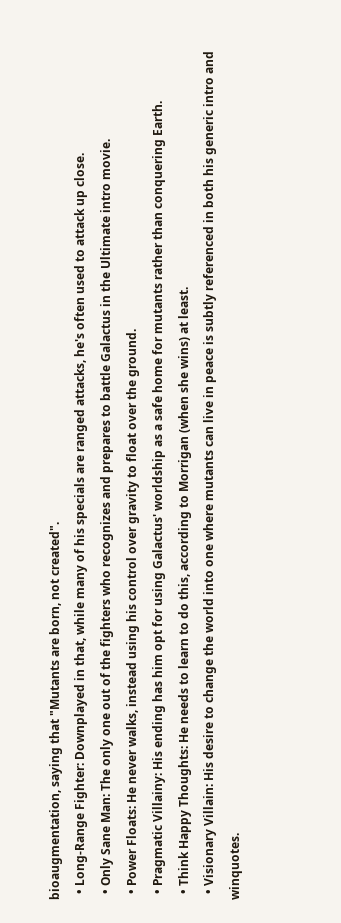bioaugmentation, saying that "Mutants are born, not created".
  • Long-Range Fighter: Downplayed in that, while many of his specials are ranged attacks, he's often used to attack up close.
  • Only Sane Man: The only one out of the fighters who recognizes and prepares to battle Galactus in the Ultimate intro movie.
  • Power Floats: He never walks, instead using his control over gravity to float over the ground.
  • Pragmatic Villainy: His ending has him opt for using Galactus' worldship as a safe home for mutants rather than conquering Earth.
  • Think Happy Thoughts: He needs to learn to do this, according to Morrigan (when she wins) at least.
  • Visionary Villain: His desire to change the world into one where mutants can live in peace is subtly referenced in both his generic intro and winquotes.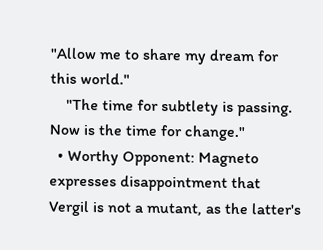"Allow me to share my dream for this world."
    "The time for subtlety is passing. Now is the time for change."
  • Worthy Opponent: Magneto expresses disappointment that Vergil is not a mutant, as the latter's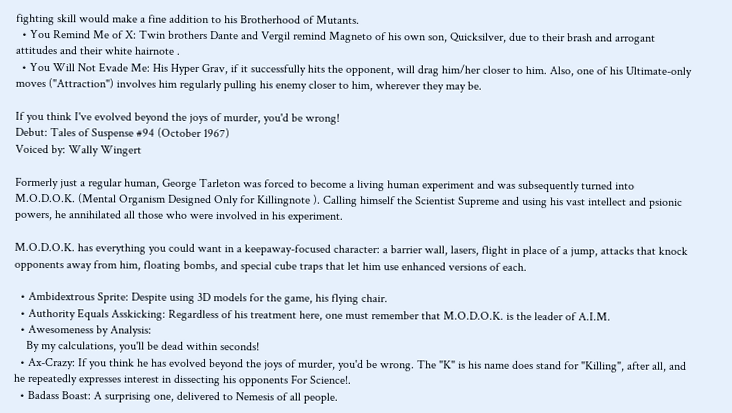fighting skill would make a fine addition to his Brotherhood of Mutants.
  • You Remind Me of X: Twin brothers Dante and Vergil remind Magneto of his own son, Quicksilver, due to their brash and arrogant attitudes and their white hairnote .
  • You Will Not Evade Me: His Hyper Grav, if it successfully hits the opponent, will drag him/her closer to him. Also, one of his Ultimate-only moves ("Attraction") involves him regularly pulling his enemy closer to him, wherever they may be.

If you think I've evolved beyond the joys of murder, you'd be wrong!
Debut: Tales of Suspense #94 (October 1967)
Voiced by: Wally Wingert

Formerly just a regular human, George Tarleton was forced to become a living human experiment and was subsequently turned into M.O.D.O.K. (Mental Organism Designed Only for Killingnote ). Calling himself the Scientist Supreme and using his vast intellect and psionic powers, he annihilated all those who were involved in his experiment.

M.O.D.O.K. has everything you could want in a keepaway-focused character: a barrier wall, lasers, flight in place of a jump, attacks that knock opponents away from him, floating bombs, and special cube traps that let him use enhanced versions of each.

  • Ambidextrous Sprite: Despite using 3D models for the game, his flying chair.
  • Authority Equals Asskicking: Regardless of his treatment here, one must remember that M.O.D.O.K. is the leader of A.I.M.
  • Awesomeness by Analysis:
    By my calculations, you'll be dead within seconds!
  • Ax-Crazy: If you think he has evolved beyond the joys of murder, you'd be wrong. The "K" is his name does stand for "Killing", after all, and he repeatedly expresses interest in dissecting his opponents For Science!.
  • Badass Boast: A surprising one, delivered to Nemesis of all people.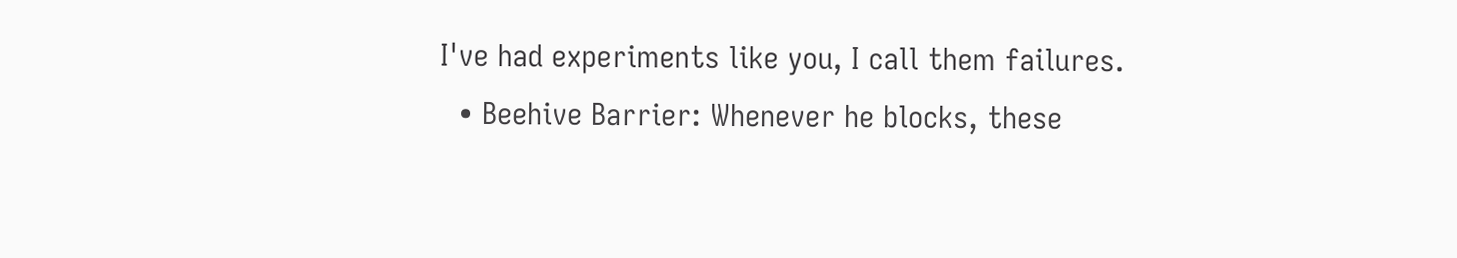I've had experiments like you, I call them failures.
  • Beehive Barrier: Whenever he blocks, these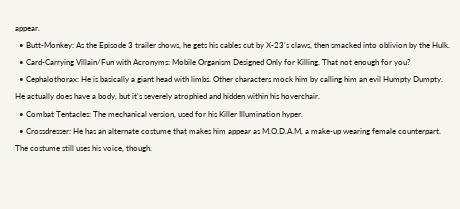appear.
  • Butt-Monkey: As the Episode 3 trailer shows, he gets his cables cut by X-23's claws, then smacked into oblivion by the Hulk.
  • Card-Carrying Villain/Fun with Acronyms: Mobile Organism Designed Only for Killing. That not enough for you?
  • Cephalothorax: He is basically a giant head with limbs. Other characters mock him by calling him an evil Humpty Dumpty. He actually does have a body, but it's severely atrophied and hidden within his hoverchair.
  • Combat Tentacles: The mechanical version, used for his Killer Illumination hyper.
  • Crossdresser: He has an alternate costume that makes him appear as M.O.D.A.M, a make-up wearing female counterpart. The costume still uses his voice, though.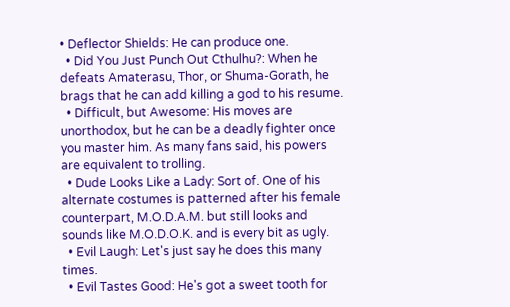• Deflector Shields: He can produce one.
  • Did You Just Punch Out Cthulhu?: When he defeats Amaterasu, Thor, or Shuma-Gorath, he brags that he can add killing a god to his resume.
  • Difficult, but Awesome: His moves are unorthodox, but he can be a deadly fighter once you master him. As many fans said, his powers are equivalent to trolling.
  • Dude Looks Like a Lady: Sort of. One of his alternate costumes is patterned after his female counterpart, M.O.D.A.M. but still looks and sounds like M.O.D.O.K. and is every bit as ugly.
  • Evil Laugh: Let's just say he does this many times.
  • Evil Tastes Good: He's got a sweet tooth for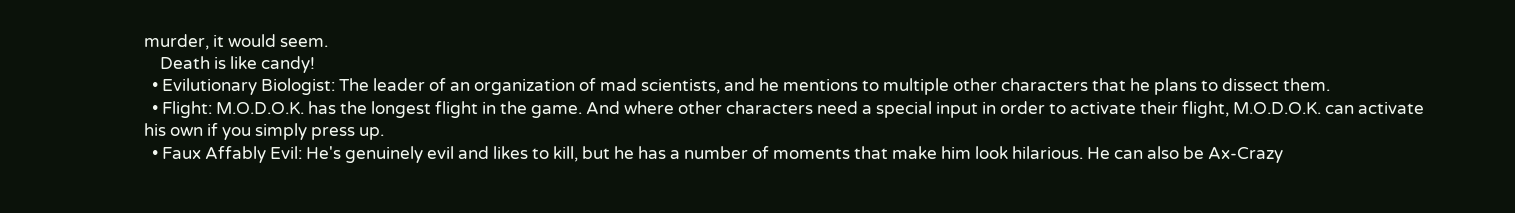murder, it would seem.
    Death is like candy!
  • Evilutionary Biologist: The leader of an organization of mad scientists, and he mentions to multiple other characters that he plans to dissect them.
  • Flight: M.O.D.O.K. has the longest flight in the game. And where other characters need a special input in order to activate their flight, M.O.D.O.K. can activate his own if you simply press up.
  • Faux Affably Evil: He's genuinely evil and likes to kill, but he has a number of moments that make him look hilarious. He can also be Ax-Crazy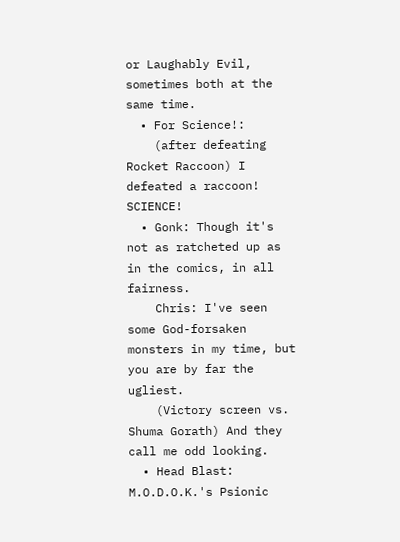or Laughably Evil, sometimes both at the same time.
  • For Science!:
    (after defeating Rocket Raccoon) I defeated a raccoon! SCIENCE!
  • Gonk: Though it's not as ratcheted up as in the comics, in all fairness.
    Chris: I've seen some God-forsaken monsters in my time, but you are by far the ugliest.
    (Victory screen vs. Shuma Gorath) And they call me odd looking.
  • Head Blast: M.O.D.O.K.'s Psionic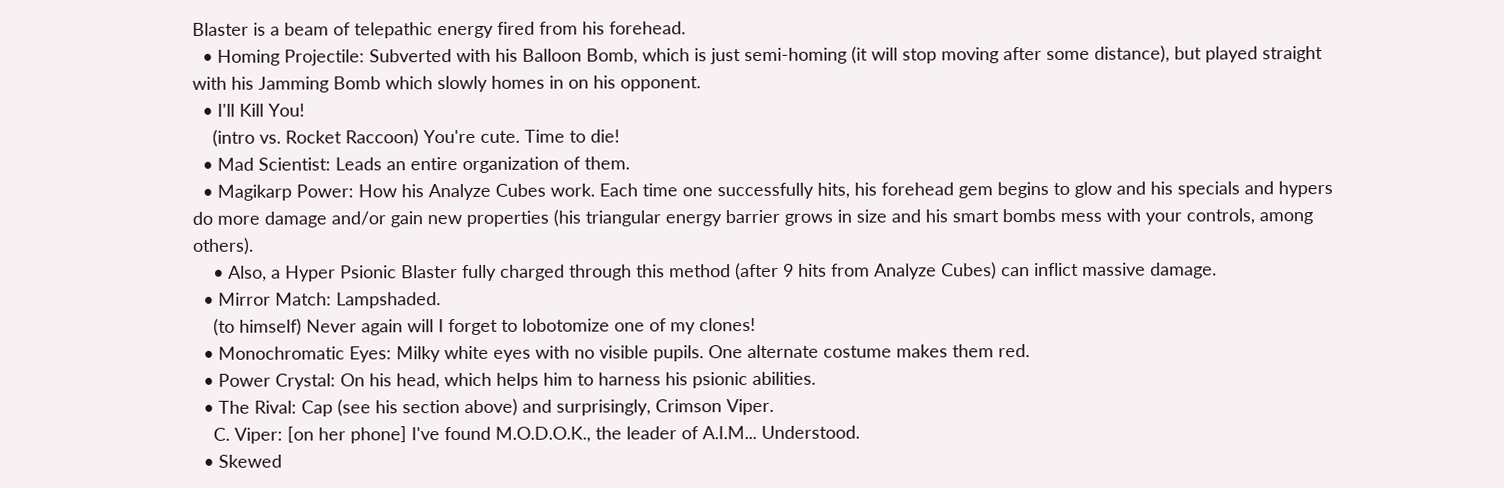Blaster is a beam of telepathic energy fired from his forehead.
  • Homing Projectile: Subverted with his Balloon Bomb, which is just semi-homing (it will stop moving after some distance), but played straight with his Jamming Bomb which slowly homes in on his opponent.
  • I'll Kill You!
    (intro vs. Rocket Raccoon) You're cute. Time to die!
  • Mad Scientist: Leads an entire organization of them.
  • Magikarp Power: How his Analyze Cubes work. Each time one successfully hits, his forehead gem begins to glow and his specials and hypers do more damage and/or gain new properties (his triangular energy barrier grows in size and his smart bombs mess with your controls, among others).
    • Also, a Hyper Psionic Blaster fully charged through this method (after 9 hits from Analyze Cubes) can inflict massive damage.
  • Mirror Match: Lampshaded.
    (to himself) Never again will I forget to lobotomize one of my clones!
  • Monochromatic Eyes: Milky white eyes with no visible pupils. One alternate costume makes them red.
  • Power Crystal: On his head, which helps him to harness his psionic abilities.
  • The Rival: Cap (see his section above) and surprisingly, Crimson Viper.
    C. Viper: [on her phone] I've found M.O.D.O.K., the leader of A.I.M... Understood.
  • Skewed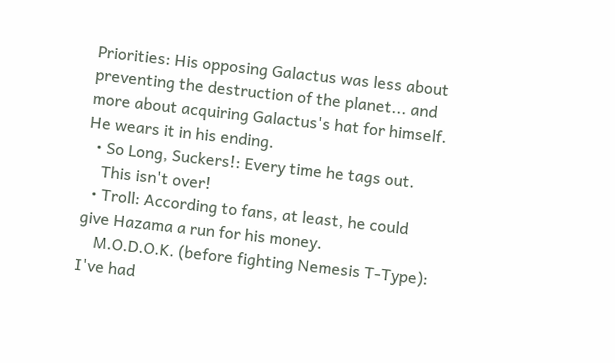Priorities: His opposing Galactus was less about preventing the destruction of the planet... and more about acquiring Galactus's hat for himself. He wears it in his ending.
  • So Long, Suckers!: Every time he tags out.
    This isn't over!
  • Troll: According to fans, at least, he could give Hazama a run for his money.
    M.O.D.O.K. (before fighting Nemesis T-Type): I've had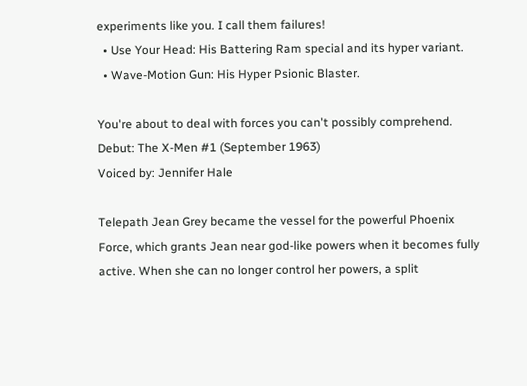experiments like you. I call them failures!
  • Use Your Head: His Battering Ram special and its hyper variant.
  • Wave-Motion Gun: His Hyper Psionic Blaster.

You're about to deal with forces you can't possibly comprehend.
Debut: The X-Men #1 (September 1963)
Voiced by: Jennifer Hale

Telepath Jean Grey became the vessel for the powerful Phoenix Force, which grants Jean near god-like powers when it becomes fully active. When she can no longer control her powers, a split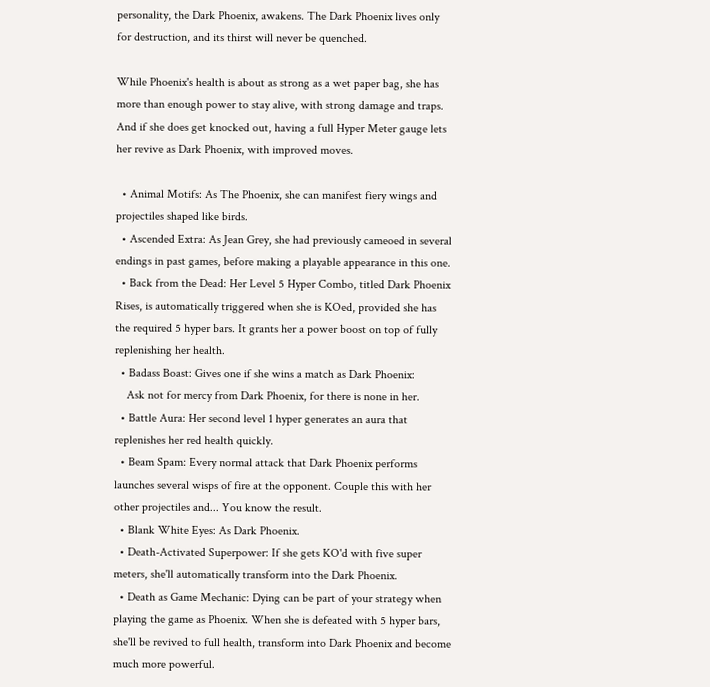personality, the Dark Phoenix, awakens. The Dark Phoenix lives only for destruction, and its thirst will never be quenched.

While Phoenix's health is about as strong as a wet paper bag, she has more than enough power to stay alive, with strong damage and traps. And if she does get knocked out, having a full Hyper Meter gauge lets her revive as Dark Phoenix, with improved moves.

  • Animal Motifs: As The Phoenix, she can manifest fiery wings and projectiles shaped like birds.
  • Ascended Extra: As Jean Grey, she had previously cameoed in several endings in past games, before making a playable appearance in this one.
  • Back from the Dead: Her Level 5 Hyper Combo, titled Dark Phoenix Rises, is automatically triggered when she is KOed, provided she has the required 5 hyper bars. It grants her a power boost on top of fully replenishing her health.
  • Badass Boast: Gives one if she wins a match as Dark Phoenix:
    Ask not for mercy from Dark Phoenix, for there is none in her.
  • Battle Aura: Her second level 1 hyper generates an aura that replenishes her red health quickly.
  • Beam Spam: Every normal attack that Dark Phoenix performs launches several wisps of fire at the opponent. Couple this with her other projectiles and... You know the result.
  • Blank White Eyes: As Dark Phoenix.
  • Death-Activated Superpower: If she gets KO'd with five super meters, she'll automatically transform into the Dark Phoenix.
  • Death as Game Mechanic: Dying can be part of your strategy when playing the game as Phoenix. When she is defeated with 5 hyper bars, she'll be revived to full health, transform into Dark Phoenix and become much more powerful.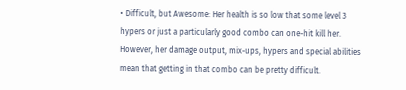• Difficult, but Awesome: Her health is so low that some level 3 hypers or just a particularly good combo can one-hit kill her. However, her damage output, mix-ups, hypers and special abilities mean that getting in that combo can be pretty difficult.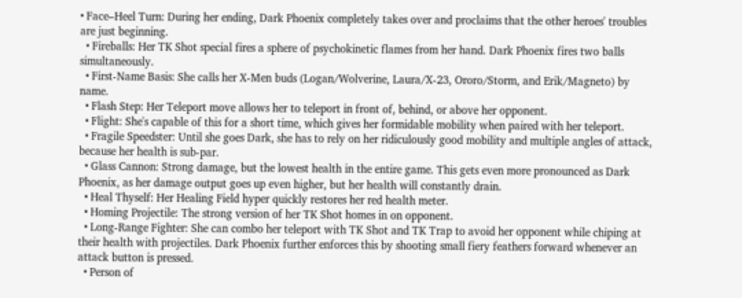• Face–Heel Turn: During her ending, Dark Phoenix completely takes over and proclaims that the other heroes' troubles are just beginning.
  • Fireballs: Her TK Shot special fires a sphere of psychokinetic flames from her hand. Dark Phoenix fires two balls simultaneously.
  • First-Name Basis: She calls her X-Men buds (Logan/Wolverine, Laura/X-23, Ororo/Storm, and Erik/Magneto) by name.
  • Flash Step: Her Teleport move allows her to teleport in front of, behind, or above her opponent.
  • Flight: She's capable of this for a short time, which gives her formidable mobility when paired with her teleport.
  • Fragile Speedster: Until she goes Dark, she has to rely on her ridiculously good mobility and multiple angles of attack, because her health is sub-par.
  • Glass Cannon: Strong damage, but the lowest health in the entire game. This gets even more pronounced as Dark Phoenix, as her damage output goes up even higher, but her health will constantly drain.
  • Heal Thyself: Her Healing Field hyper quickly restores her red health meter.
  • Homing Projectile: The strong version of her TK Shot homes in on opponent.
  • Long-Range Fighter: She can combo her teleport with TK Shot and TK Trap to avoid her opponent while chiping at their health with projectiles. Dark Phoenix further enforces this by shooting small fiery feathers forward whenever an attack button is pressed.
  • Person of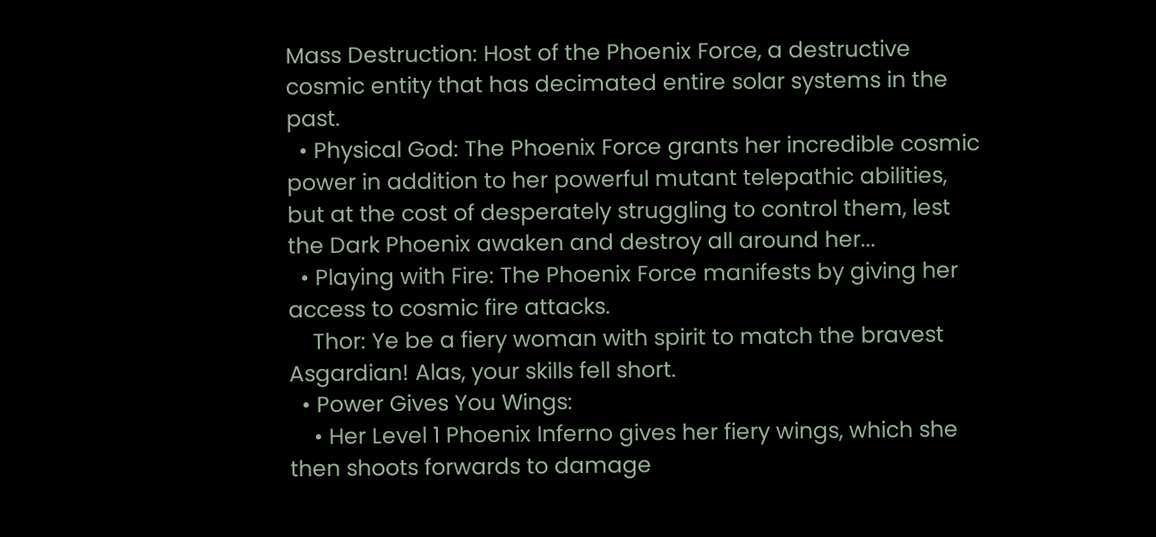Mass Destruction: Host of the Phoenix Force, a destructive cosmic entity that has decimated entire solar systems in the past.
  • Physical God: The Phoenix Force grants her incredible cosmic power in addition to her powerful mutant telepathic abilities, but at the cost of desperately struggling to control them, lest the Dark Phoenix awaken and destroy all around her...
  • Playing with Fire: The Phoenix Force manifests by giving her access to cosmic fire attacks.
    Thor: Ye be a fiery woman with spirit to match the bravest Asgardian! Alas, your skills fell short.
  • Power Gives You Wings:
    • Her Level 1 Phoenix Inferno gives her fiery wings, which she then shoots forwards to damage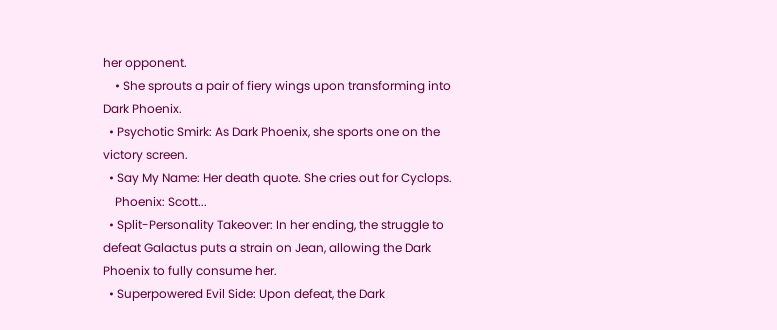her opponent.
    • She sprouts a pair of fiery wings upon transforming into Dark Phoenix.
  • Psychotic Smirk: As Dark Phoenix, she sports one on the victory screen.
  • Say My Name: Her death quote. She cries out for Cyclops.
    Phoenix: Scott...
  • Split-Personality Takeover: In her ending, the struggle to defeat Galactus puts a strain on Jean, allowing the Dark Phoenix to fully consume her.
  • Superpowered Evil Side: Upon defeat, the Dark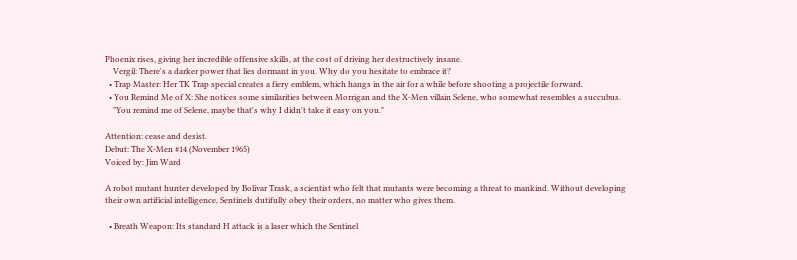Phoenix rises, giving her incredible offensive skills, at the cost of driving her destructively insane.
    Vergil: There's a darker power that lies dormant in you. Why do you hesitate to embrace it?
  • Trap Master: Her TK Trap special creates a fiery emblem, which hangs in the air for a while before shooting a projectile forward.
  • You Remind Me of X: She notices some similarities between Morrigan and the X-Men villain Selene, who somewhat resembles a succubus.
    "You remind me of Selene, maybe that's why I didn't take it easy on you."

Attention: cease and desist.
Debut: The X-Men #14 (November 1965)
Voiced by: Jim Ward

A robot mutant hunter developed by Bolivar Trask, a scientist who felt that mutants were becoming a threat to mankind. Without developing their own artificial intelligence, Sentinels dutifully obey their orders, no matter who gives them.

  • Breath Weapon: Its standard H attack is a laser which the Sentinel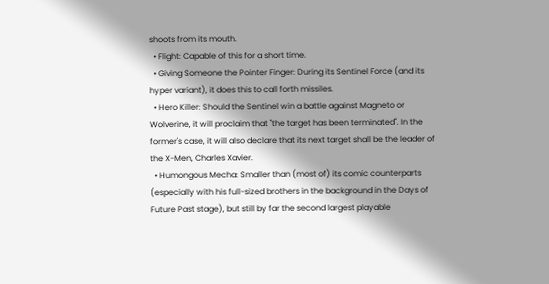shoots from its mouth.
  • Flight: Capable of this for a short time.
  • Giving Someone the Pointer Finger: During its Sentinel Force (and its hyper variant), it does this to call forth missiles.
  • Hero Killer: Should the Sentinel win a battle against Magneto or Wolverine, it will proclaim that "the target has been terminated". In the former's case, it will also declare that its next target shall be the leader of the X-Men, Charles Xavier.
  • Humongous Mecha: Smaller than (most of) its comic counterparts (especially with his full-sized brothers in the background in the Days of Future Past stage), but still by far the second largest playable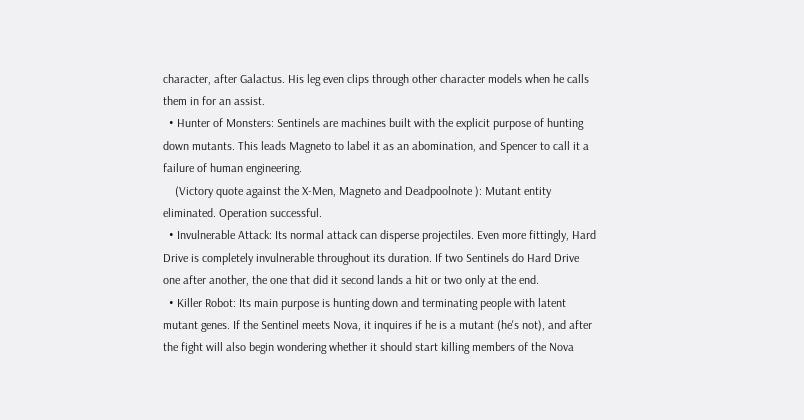character, after Galactus. His leg even clips through other character models when he calls them in for an assist.
  • Hunter of Monsters: Sentinels are machines built with the explicit purpose of hunting down mutants. This leads Magneto to label it as an abomination, and Spencer to call it a failure of human engineering.
    (Victory quote against the X-Men, Magneto and Deadpoolnote ): Mutant entity eliminated. Operation successful.
  • Invulnerable Attack: Its normal attack can disperse projectiles. Even more fittingly, Hard Drive is completely invulnerable throughout its duration. If two Sentinels do Hard Drive one after another, the one that did it second lands a hit or two only at the end.
  • Killer Robot: Its main purpose is hunting down and terminating people with latent mutant genes. If the Sentinel meets Nova, it inquires if he is a mutant (he's not), and after the fight will also begin wondering whether it should start killing members of the Nova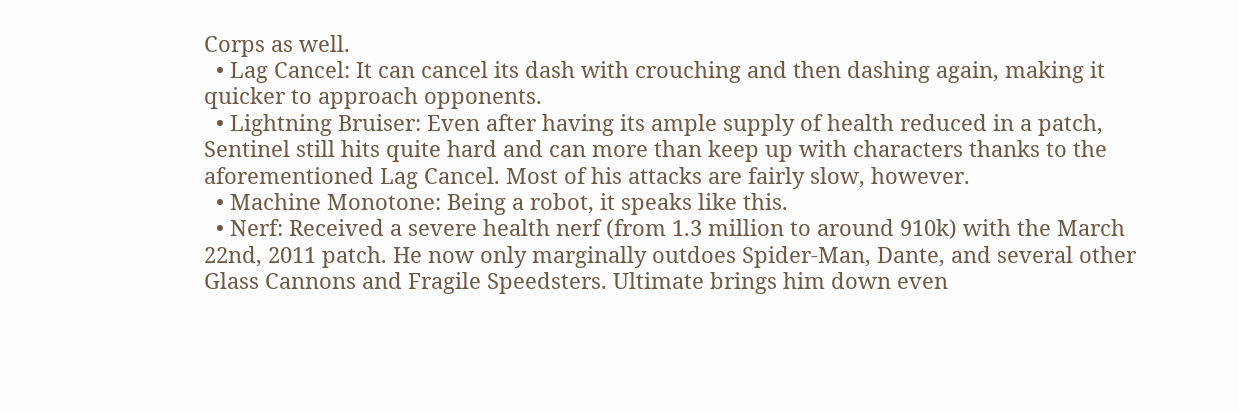Corps as well.
  • Lag Cancel: It can cancel its dash with crouching and then dashing again, making it quicker to approach opponents.
  • Lightning Bruiser: Even after having its ample supply of health reduced in a patch, Sentinel still hits quite hard and can more than keep up with characters thanks to the aforementioned Lag Cancel. Most of his attacks are fairly slow, however.
  • Machine Monotone: Being a robot, it speaks like this.
  • Nerf: Received a severe health nerf (from 1.3 million to around 910k) with the March 22nd, 2011 patch. He now only marginally outdoes Spider-Man, Dante, and several other Glass Cannons and Fragile Speedsters. Ultimate brings him down even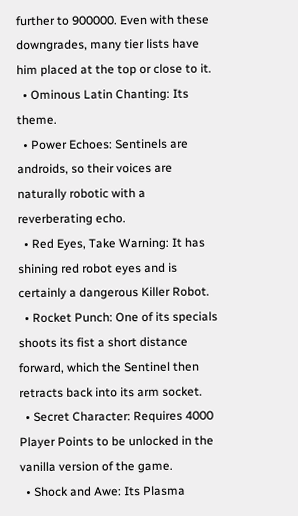further to 900000. Even with these downgrades, many tier lists have him placed at the top or close to it.
  • Ominous Latin Chanting: Its theme.
  • Power Echoes: Sentinels are androids, so their voices are naturally robotic with a reverberating echo.
  • Red Eyes, Take Warning: It has shining red robot eyes and is certainly a dangerous Killer Robot.
  • Rocket Punch: One of its specials shoots its fist a short distance forward, which the Sentinel then retracts back into its arm socket.
  • Secret Character: Requires 4000 Player Points to be unlocked in the vanilla version of the game.
  • Shock and Awe: Its Plasma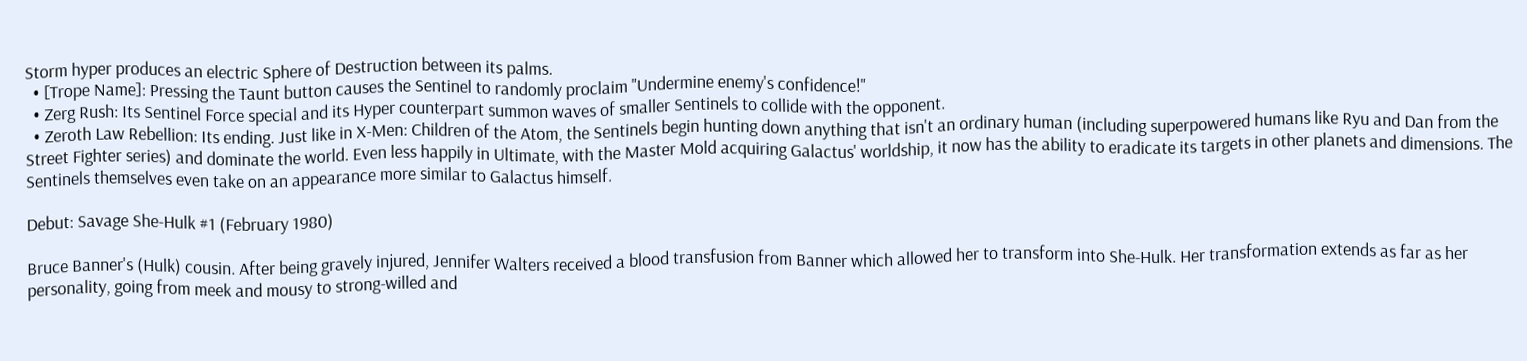Storm hyper produces an electric Sphere of Destruction between its palms.
  • [Trope Name]: Pressing the Taunt button causes the Sentinel to randomly proclaim "Undermine enemy's confidence!"
  • Zerg Rush: Its Sentinel Force special and its Hyper counterpart summon waves of smaller Sentinels to collide with the opponent.
  • Zeroth Law Rebellion: Its ending. Just like in X-Men: Children of the Atom, the Sentinels begin hunting down anything that isn't an ordinary human (including superpowered humans like Ryu and Dan from the Street Fighter series) and dominate the world. Even less happily in Ultimate, with the Master Mold acquiring Galactus' worldship, it now has the ability to eradicate its targets in other planets and dimensions. The Sentinels themselves even take on an appearance more similar to Galactus himself.

Debut: Savage She-Hulk #1 (February 1980)

Bruce Banner's (Hulk) cousin. After being gravely injured, Jennifer Walters received a blood transfusion from Banner which allowed her to transform into She-Hulk. Her transformation extends as far as her personality, going from meek and mousy to strong-willed and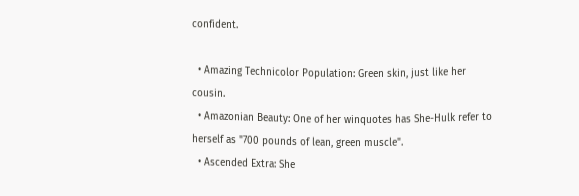confident.

  • Amazing Technicolor Population: Green skin, just like her cousin.
  • Amazonian Beauty: One of her winquotes has She-Hulk refer to herself as "700 pounds of lean, green muscle".
  • Ascended Extra: She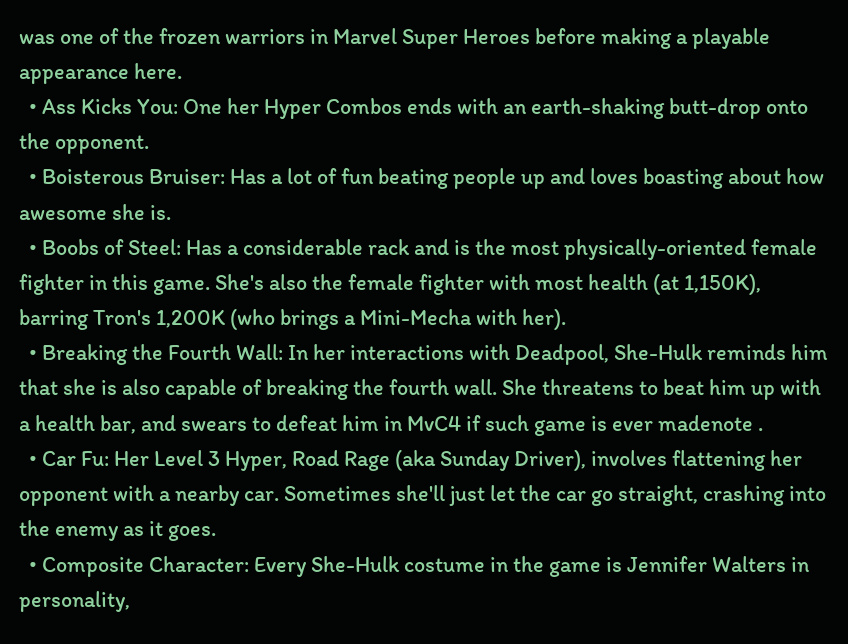was one of the frozen warriors in Marvel Super Heroes before making a playable appearance here.
  • Ass Kicks You: One her Hyper Combos ends with an earth-shaking butt-drop onto the opponent.
  • Boisterous Bruiser: Has a lot of fun beating people up and loves boasting about how awesome she is.
  • Boobs of Steel: Has a considerable rack and is the most physically-oriented female fighter in this game. She's also the female fighter with most health (at 1,150K), barring Tron's 1,200K (who brings a Mini-Mecha with her).
  • Breaking the Fourth Wall: In her interactions with Deadpool, She-Hulk reminds him that she is also capable of breaking the fourth wall. She threatens to beat him up with a health bar, and swears to defeat him in MvC4 if such game is ever madenote .
  • Car Fu: Her Level 3 Hyper, Road Rage (aka Sunday Driver), involves flattening her opponent with a nearby car. Sometimes she'll just let the car go straight, crashing into the enemy as it goes.
  • Composite Character: Every She-Hulk costume in the game is Jennifer Walters in personality,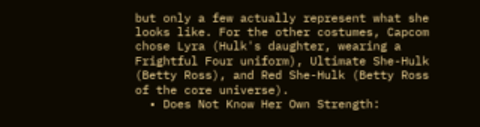but only a few actually represent what she looks like. For the other costumes, Capcom chose Lyra (Hulk's daughter, wearing a Frightful Four uniform), Ultimate She-Hulk (Betty Ross), and Red She-Hulk (Betty Ross of the core universe).
  • Does Not Know Her Own Strength: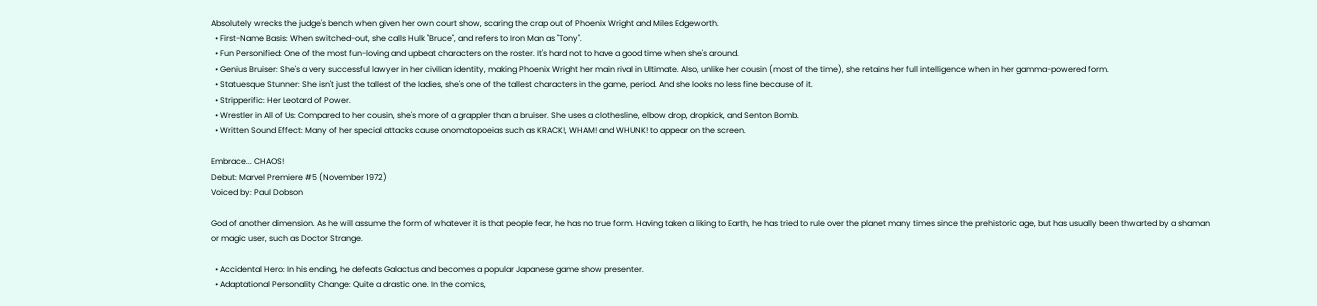Absolutely wrecks the judge's bench when given her own court show, scaring the crap out of Phoenix Wright and Miles Edgeworth.
  • First-Name Basis: When switched-out, she calls Hulk "Bruce", and refers to Iron Man as "Tony".
  • Fun Personified: One of the most fun-loving and upbeat characters on the roster. It's hard not to have a good time when she's around.
  • Genius Bruiser: She's a very successful lawyer in her civilian identity, making Phoenix Wright her main rival in Ultimate. Also, unlike her cousin (most of the time), she retains her full intelligence when in her gamma-powered form.
  • Statuesque Stunner: She isn't just the tallest of the ladies, she's one of the tallest characters in the game, period. And she looks no less fine because of it.
  • Stripperific: Her Leotard of Power.
  • Wrestler in All of Us: Compared to her cousin, she's more of a grappler than a bruiser. She uses a clothesline, elbow drop, dropkick, and Senton Bomb.
  • Written Sound Effect: Many of her special attacks cause onomatopoeias such as KRACK!, WHAM! and WHUNK! to appear on the screen.

Embrace... CHAOS!
Debut: Marvel Premiere #5 (November 1972)
Voiced by: Paul Dobson

God of another dimension. As he will assume the form of whatever it is that people fear, he has no true form. Having taken a liking to Earth, he has tried to rule over the planet many times since the prehistoric age, but has usually been thwarted by a shaman or magic user, such as Doctor Strange.

  • Accidental Hero: In his ending, he defeats Galactus and becomes a popular Japanese game show presenter.
  • Adaptational Personality Change: Quite a drastic one. In the comics,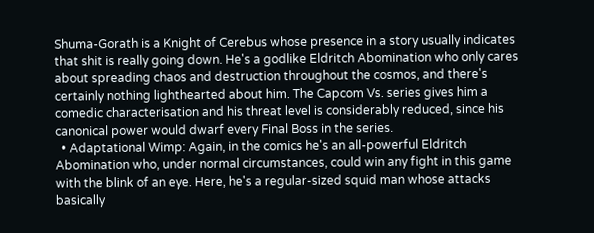Shuma-Gorath is a Knight of Cerebus whose presence in a story usually indicates that shit is really going down. He's a godlike Eldritch Abomination who only cares about spreading chaos and destruction throughout the cosmos, and there's certainly nothing lighthearted about him. The Capcom Vs. series gives him a comedic characterisation and his threat level is considerably reduced, since his canonical power would dwarf every Final Boss in the series.
  • Adaptational Wimp: Again, in the comics he's an all-powerful Eldritch Abomination who, under normal circumstances, could win any fight in this game with the blink of an eye. Here, he's a regular-sized squid man whose attacks basically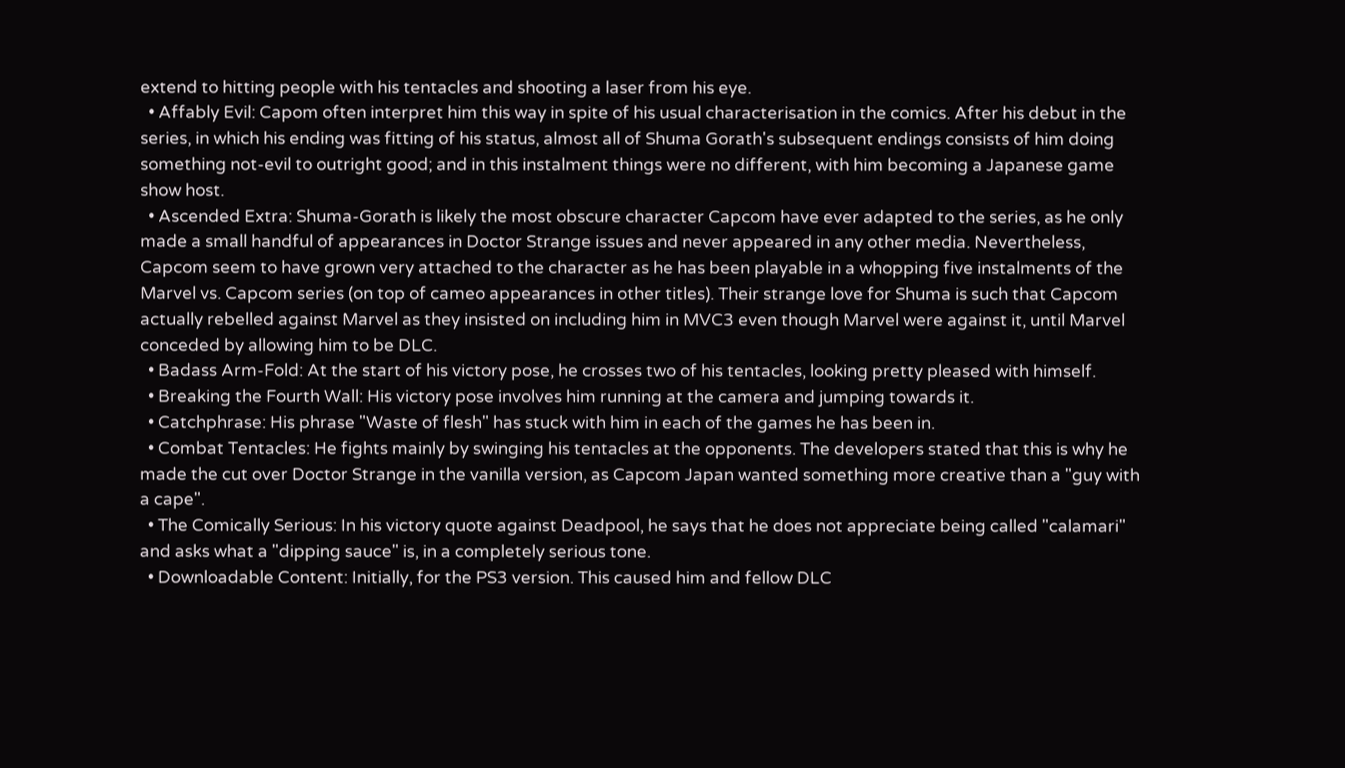extend to hitting people with his tentacles and shooting a laser from his eye.
  • Affably Evil: Capom often interpret him this way in spite of his usual characterisation in the comics. After his debut in the series, in which his ending was fitting of his status, almost all of Shuma Gorath's subsequent endings consists of him doing something not-evil to outright good; and in this instalment things were no different, with him becoming a Japanese game show host.
  • Ascended Extra: Shuma-Gorath is likely the most obscure character Capcom have ever adapted to the series, as he only made a small handful of appearances in Doctor Strange issues and never appeared in any other media. Nevertheless, Capcom seem to have grown very attached to the character as he has been playable in a whopping five instalments of the Marvel vs. Capcom series (on top of cameo appearances in other titles). Their strange love for Shuma is such that Capcom actually rebelled against Marvel as they insisted on including him in MVC3 even though Marvel were against it, until Marvel conceded by allowing him to be DLC.
  • Badass Arm-Fold: At the start of his victory pose, he crosses two of his tentacles, looking pretty pleased with himself.
  • Breaking the Fourth Wall: His victory pose involves him running at the camera and jumping towards it.
  • Catchphrase: His phrase "Waste of flesh" has stuck with him in each of the games he has been in.
  • Combat Tentacles: He fights mainly by swinging his tentacles at the opponents. The developers stated that this is why he made the cut over Doctor Strange in the vanilla version, as Capcom Japan wanted something more creative than a "guy with a cape".
  • The Comically Serious: In his victory quote against Deadpool, he says that he does not appreciate being called "calamari" and asks what a "dipping sauce" is, in a completely serious tone.
  • Downloadable Content: Initially, for the PS3 version. This caused him and fellow DLC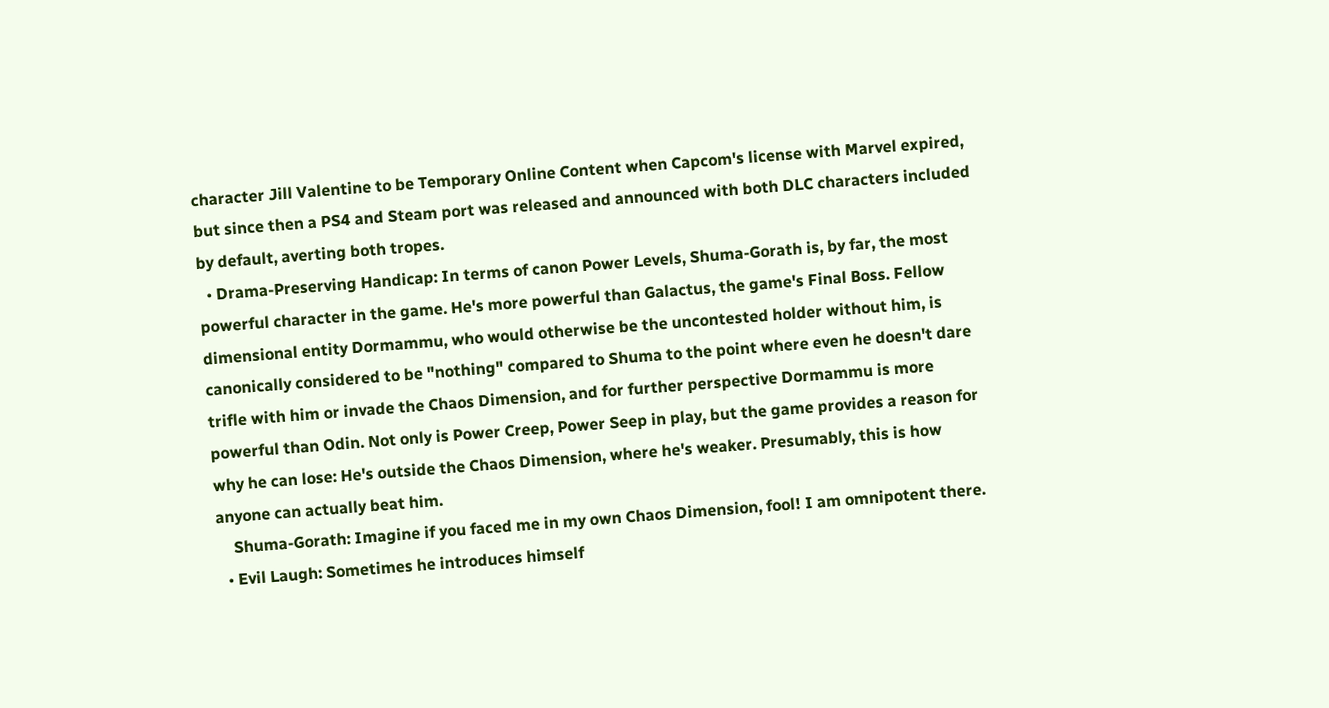character Jill Valentine to be Temporary Online Content when Capcom's license with Marvel expired, but since then a PS4 and Steam port was released and announced with both DLC characters included by default, averting both tropes.
  • Drama-Preserving Handicap: In terms of canon Power Levels, Shuma-Gorath is, by far, the most powerful character in the game. He's more powerful than Galactus, the game's Final Boss. Fellow dimensional entity Dormammu, who would otherwise be the uncontested holder without him, is canonically considered to be "nothing" compared to Shuma to the point where even he doesn't dare trifle with him or invade the Chaos Dimension, and for further perspective Dormammu is more powerful than Odin. Not only is Power Creep, Power Seep in play, but the game provides a reason for why he can lose: He's outside the Chaos Dimension, where he's weaker. Presumably, this is how anyone can actually beat him.
    Shuma-Gorath: Imagine if you faced me in my own Chaos Dimension, fool! I am omnipotent there.
  • Evil Laugh: Sometimes he introduces himself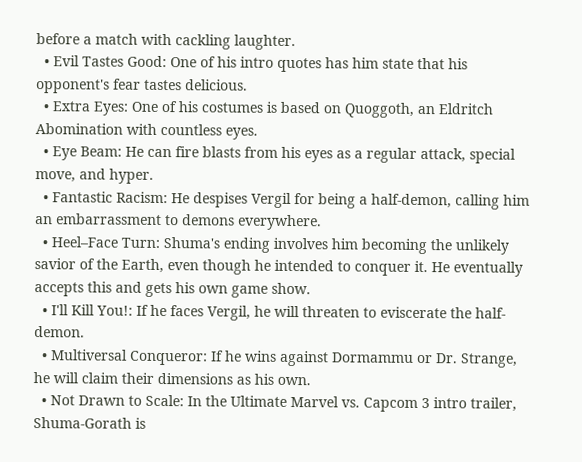before a match with cackling laughter.
  • Evil Tastes Good: One of his intro quotes has him state that his opponent's fear tastes delicious.
  • Extra Eyes: One of his costumes is based on Quoggoth, an Eldritch Abomination with countless eyes.
  • Eye Beam: He can fire blasts from his eyes as a regular attack, special move, and hyper.
  • Fantastic Racism: He despises Vergil for being a half-demon, calling him an embarrassment to demons everywhere.
  • Heel–Face Turn: Shuma's ending involves him becoming the unlikely savior of the Earth, even though he intended to conquer it. He eventually accepts this and gets his own game show.
  • I'll Kill You!: If he faces Vergil, he will threaten to eviscerate the half-demon.
  • Multiversal Conqueror: If he wins against Dormammu or Dr. Strange, he will claim their dimensions as his own.
  • Not Drawn to Scale: In the Ultimate Marvel vs. Capcom 3 intro trailer, Shuma-Gorath is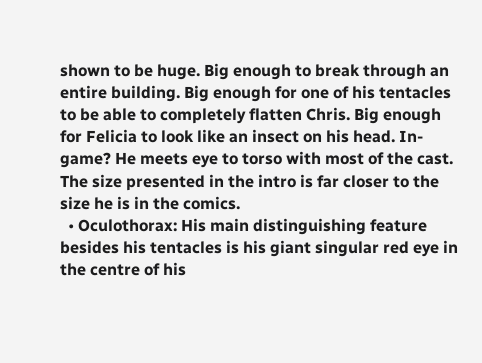shown to be huge. Big enough to break through an entire building. Big enough for one of his tentacles to be able to completely flatten Chris. Big enough for Felicia to look like an insect on his head. In-game? He meets eye to torso with most of the cast. The size presented in the intro is far closer to the size he is in the comics.
  • Oculothorax: His main distinguishing feature besides his tentacles is his giant singular red eye in the centre of his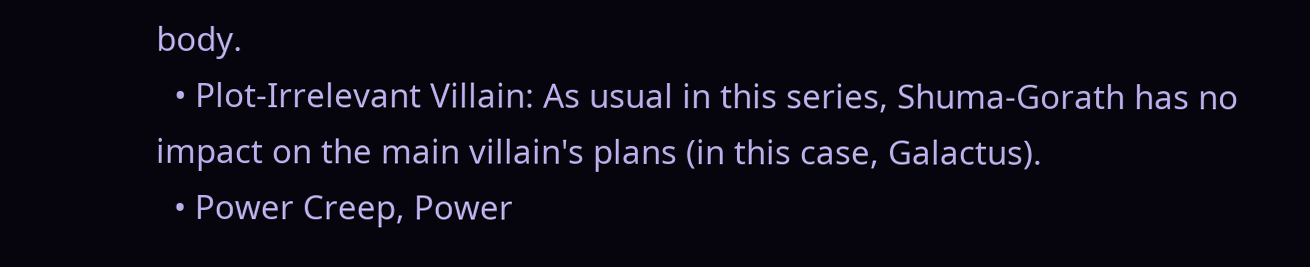body.
  • Plot-Irrelevant Villain: As usual in this series, Shuma-Gorath has no impact on the main villain's plans (in this case, Galactus).
  • Power Creep, Power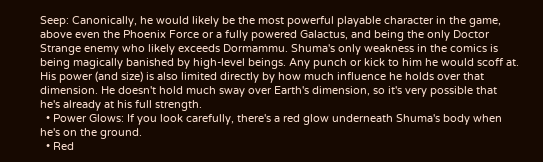Seep: Canonically, he would likely be the most powerful playable character in the game, above even the Phoenix Force or a fully powered Galactus, and being the only Doctor Strange enemy who likely exceeds Dormammu. Shuma's only weakness in the comics is being magically banished by high-level beings. Any punch or kick to him he would scoff at. His power (and size) is also limited directly by how much influence he holds over that dimension. He doesn't hold much sway over Earth's dimension, so it's very possible that he's already at his full strength.
  • Power Glows: If you look carefully, there's a red glow underneath Shuma's body when he's on the ground.
  • Red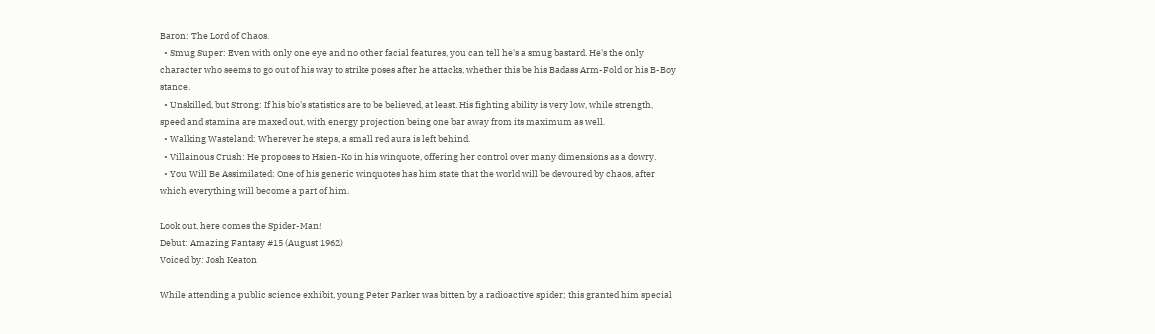Baron: The Lord of Chaos.
  • Smug Super: Even with only one eye and no other facial features, you can tell he's a smug bastard. He's the only character who seems to go out of his way to strike poses after he attacks, whether this be his Badass Arm-Fold or his B-Boy stance.
  • Unskilled, but Strong: If his bio's statistics are to be believed, at least. His fighting ability is very low, while strength, speed and stamina are maxed out, with energy projection being one bar away from its maximum as well.
  • Walking Wasteland: Wherever he steps, a small red aura is left behind.
  • Villainous Crush: He proposes to Hsien-Ko in his winquote, offering her control over many dimensions as a dowry.
  • You Will Be Assimilated: One of his generic winquotes has him state that the world will be devoured by chaos, after which everything will become a part of him.

Look out, here comes the Spider-Man!
Debut: Amazing Fantasy #15 (August 1962)
Voiced by: Josh Keaton

While attending a public science exhibit, young Peter Parker was bitten by a radioactive spider; this granted him special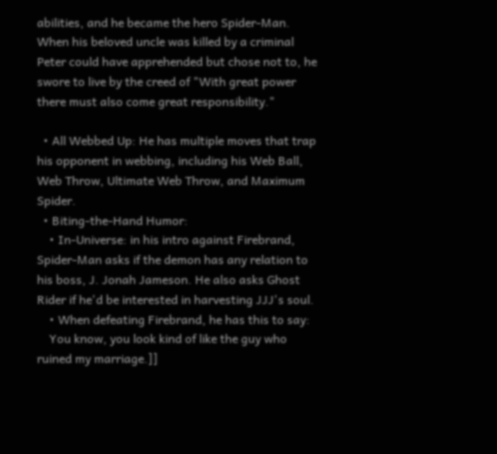abilities, and he became the hero Spider-Man. When his beloved uncle was killed by a criminal Peter could have apprehended but chose not to, he swore to live by the creed of "With great power there must also come great responsibility."

  • All Webbed Up: He has multiple moves that trap his opponent in webbing, including his Web Ball, Web Throw, Ultimate Web Throw, and Maximum Spider.
  • Biting-the-Hand Humor:
    • In-Universe: in his intro against Firebrand, Spider-Man asks if the demon has any relation to his boss, J. Jonah Jameson. He also asks Ghost Rider if he'd be interested in harvesting JJJ's soul.
    • When defeating Firebrand, he has this to say:
    You know, you look kind of like the guy who ruined my marriage.]]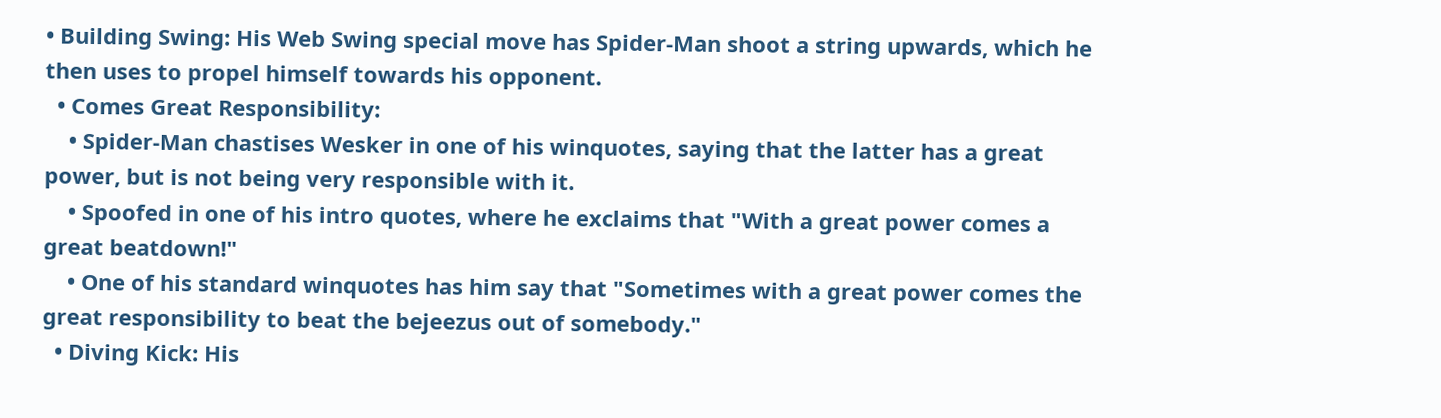• Building Swing: His Web Swing special move has Spider-Man shoot a string upwards, which he then uses to propel himself towards his opponent.
  • Comes Great Responsibility:
    • Spider-Man chastises Wesker in one of his winquotes, saying that the latter has a great power, but is not being very responsible with it.
    • Spoofed in one of his intro quotes, where he exclaims that "With a great power comes a great beatdown!"
    • One of his standard winquotes has him say that "Sometimes with a great power comes the great responsibility to beat the bejeezus out of somebody."
  • Diving Kick: His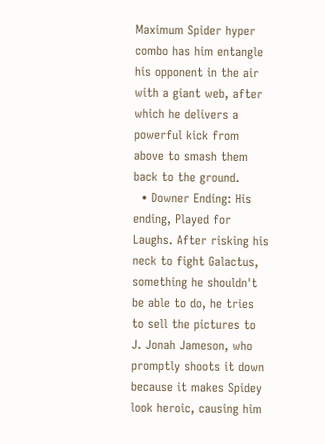Maximum Spider hyper combo has him entangle his opponent in the air with a giant web, after which he delivers a powerful kick from above to smash them back to the ground.
  • Downer Ending: His ending, Played for Laughs. After risking his neck to fight Galactus, something he shouldn't be able to do, he tries to sell the pictures to J. Jonah Jameson, who promptly shoots it down because it makes Spidey look heroic, causing him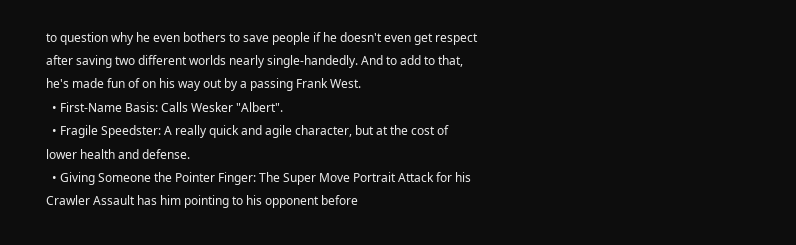to question why he even bothers to save people if he doesn't even get respect after saving two different worlds nearly single-handedly. And to add to that, he's made fun of on his way out by a passing Frank West.
  • First-Name Basis: Calls Wesker "Albert".
  • Fragile Speedster: A really quick and agile character, but at the cost of lower health and defense.
  • Giving Someone the Pointer Finger: The Super Move Portrait Attack for his Crawler Assault has him pointing to his opponent before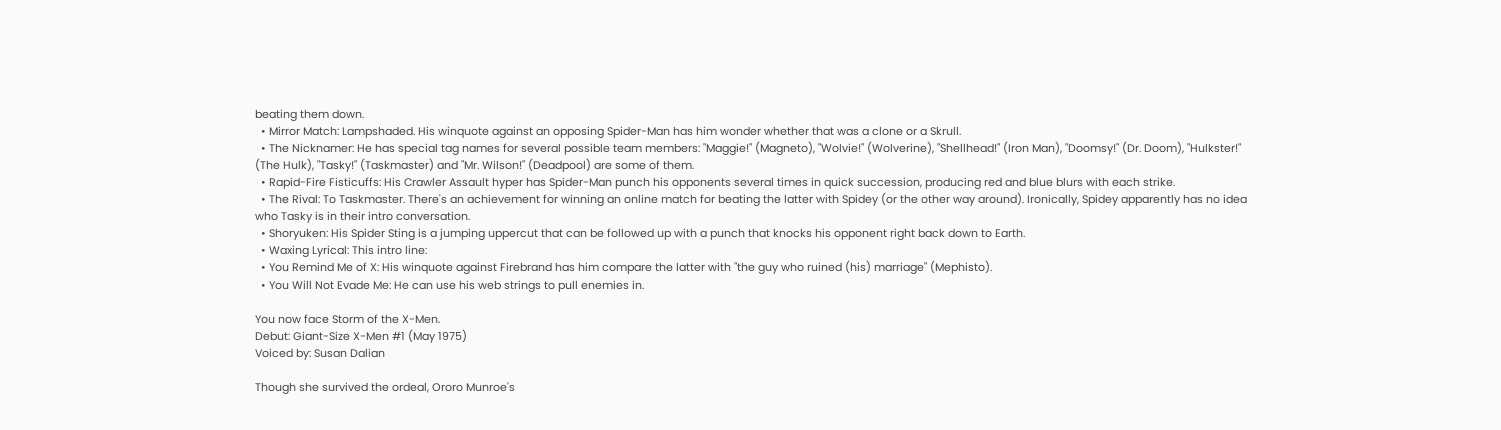beating them down.
  • Mirror Match: Lampshaded. His winquote against an opposing Spider-Man has him wonder whether that was a clone or a Skrull.
  • The Nicknamer: He has special tag names for several possible team members: "Maggie!" (Magneto), "Wolvie!" (Wolverine), "Shellhead!" (Iron Man), "Doomsy!" (Dr. Doom), "Hulkster!" (The Hulk), "Tasky!" (Taskmaster) and "Mr. Wilson!" (Deadpool) are some of them.
  • Rapid-Fire Fisticuffs: His Crawler Assault hyper has Spider-Man punch his opponents several times in quick succession, producing red and blue blurs with each strike.
  • The Rival: To Taskmaster. There's an achievement for winning an online match for beating the latter with Spidey (or the other way around). Ironically, Spidey apparently has no idea who Tasky is in their intro conversation.
  • Shoryuken: His Spider Sting is a jumping uppercut that can be followed up with a punch that knocks his opponent right back down to Earth.
  • Waxing Lyrical: This intro line:
  • You Remind Me of X: His winquote against Firebrand has him compare the latter with "the guy who ruined (his) marriage" (Mephisto).
  • You Will Not Evade Me: He can use his web strings to pull enemies in.

You now face Storm of the X-Men.
Debut: Giant-Size X-Men #1 (May 1975)
Voiced by: Susan Dalian

Though she survived the ordeal, Ororo Munroe's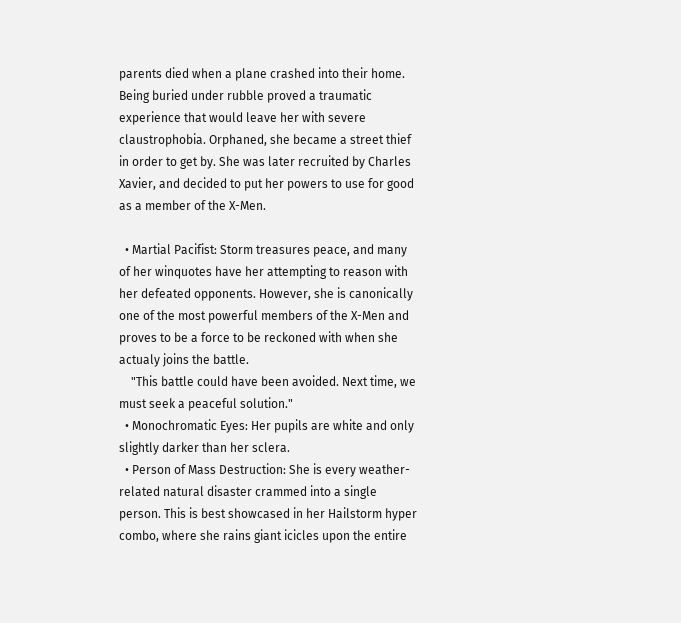parents died when a plane crashed into their home. Being buried under rubble proved a traumatic experience that would leave her with severe claustrophobia. Orphaned, she became a street thief in order to get by. She was later recruited by Charles Xavier, and decided to put her powers to use for good as a member of the X-Men.

  • Martial Pacifist: Storm treasures peace, and many of her winquotes have her attempting to reason with her defeated opponents. However, she is canonically one of the most powerful members of the X-Men and proves to be a force to be reckoned with when she actualy joins the battle.
    "This battle could have been avoided. Next time, we must seek a peaceful solution."
  • Monochromatic Eyes: Her pupils are white and only slightly darker than her sclera.
  • Person of Mass Destruction: She is every weather-related natural disaster crammed into a single person. This is best showcased in her Hailstorm hyper combo, where she rains giant icicles upon the entire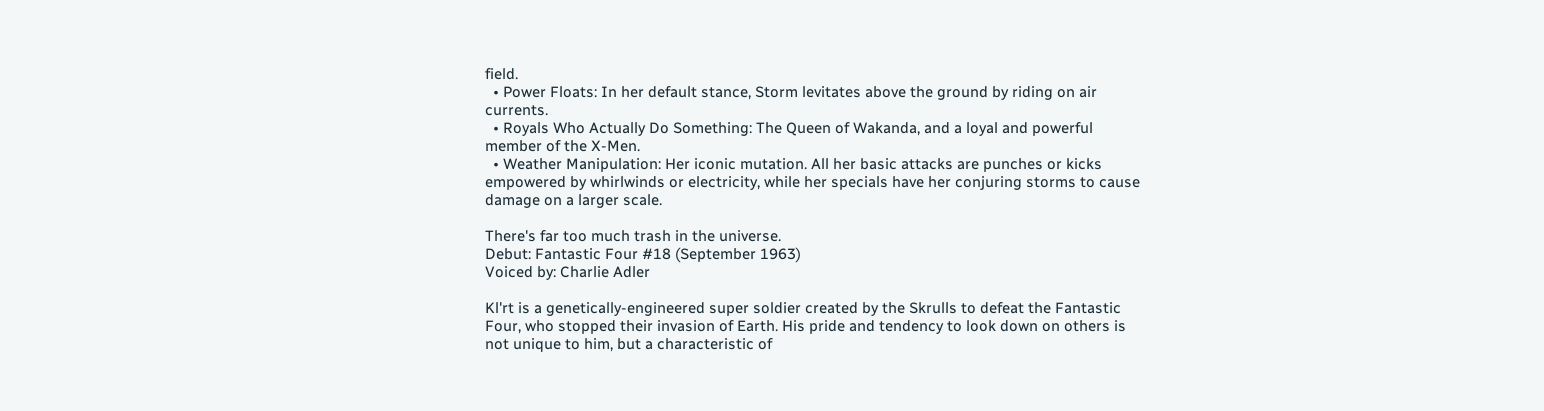field.
  • Power Floats: In her default stance, Storm levitates above the ground by riding on air currents.
  • Royals Who Actually Do Something: The Queen of Wakanda, and a loyal and powerful member of the X-Men.
  • Weather Manipulation: Her iconic mutation. All her basic attacks are punches or kicks empowered by whirlwinds or electricity, while her specials have her conjuring storms to cause damage on a larger scale.

There's far too much trash in the universe.
Debut: Fantastic Four #18 (September 1963)
Voiced by: Charlie Adler

Kl'rt is a genetically-engineered super soldier created by the Skrulls to defeat the Fantastic Four, who stopped their invasion of Earth. His pride and tendency to look down on others is not unique to him, but a characteristic of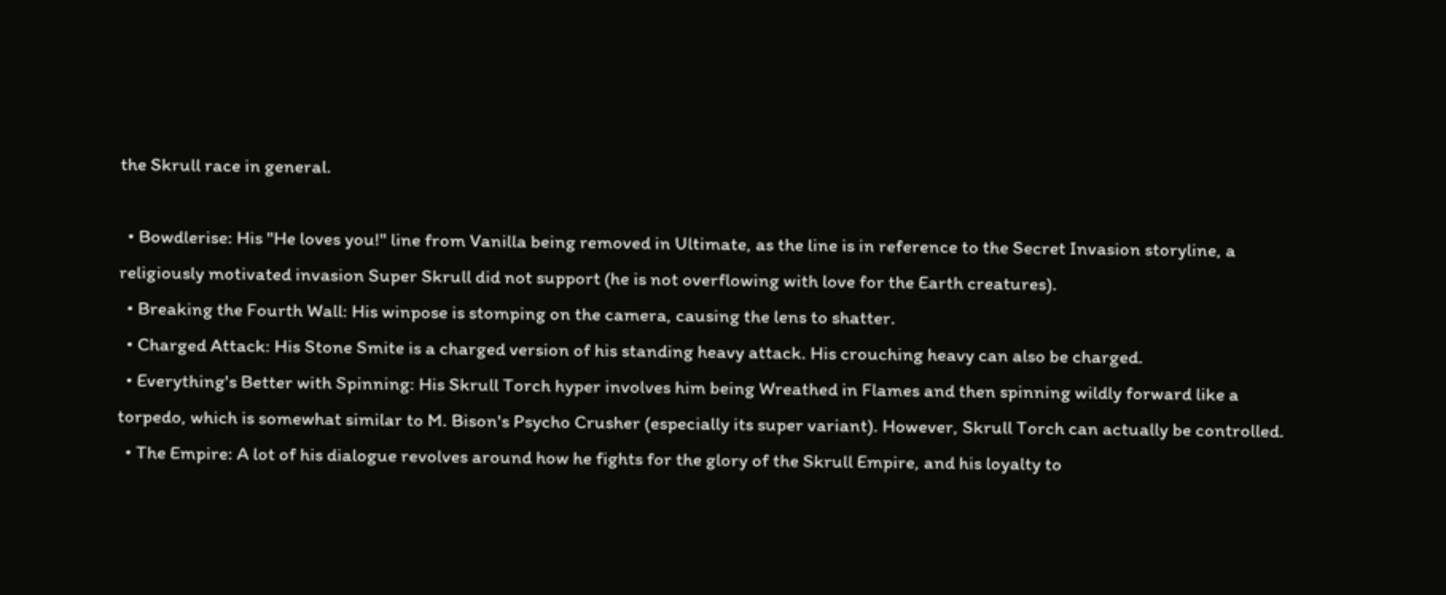the Skrull race in general.

  • Bowdlerise: His "He loves you!" line from Vanilla being removed in Ultimate, as the line is in reference to the Secret Invasion storyline, a religiously motivated invasion Super Skrull did not support (he is not overflowing with love for the Earth creatures).
  • Breaking the Fourth Wall: His winpose is stomping on the camera, causing the lens to shatter.
  • Charged Attack: His Stone Smite is a charged version of his standing heavy attack. His crouching heavy can also be charged.
  • Everything's Better with Spinning: His Skrull Torch hyper involves him being Wreathed in Flames and then spinning wildly forward like a torpedo, which is somewhat similar to M. Bison's Psycho Crusher (especially its super variant). However, Skrull Torch can actually be controlled.
  • The Empire: A lot of his dialogue revolves around how he fights for the glory of the Skrull Empire, and his loyalty to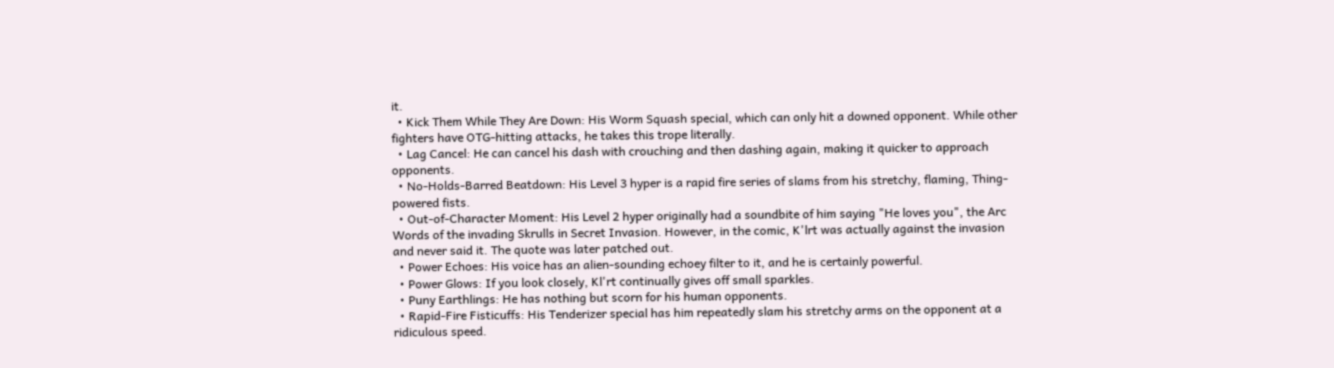it.
  • Kick Them While They Are Down: His Worm Squash special, which can only hit a downed opponent. While other fighters have OTG-hitting attacks, he takes this trope literally.
  • Lag Cancel: He can cancel his dash with crouching and then dashing again, making it quicker to approach opponents.
  • No-Holds-Barred Beatdown: His Level 3 hyper is a rapid fire series of slams from his stretchy, flaming, Thing-powered fists.
  • Out-of-Character Moment: His Level 2 hyper originally had a soundbite of him saying "He loves you", the Arc Words of the invading Skrulls in Secret Invasion. However, in the comic, K'lrt was actually against the invasion and never said it. The quote was later patched out.
  • Power Echoes: His voice has an alien-sounding echoey filter to it, and he is certainly powerful.
  • Power Glows: If you look closely, Kl'rt continually gives off small sparkles.
  • Puny Earthlings: He has nothing but scorn for his human opponents.
  • Rapid-Fire Fisticuffs: His Tenderizer special has him repeatedly slam his stretchy arms on the opponent at a ridiculous speed.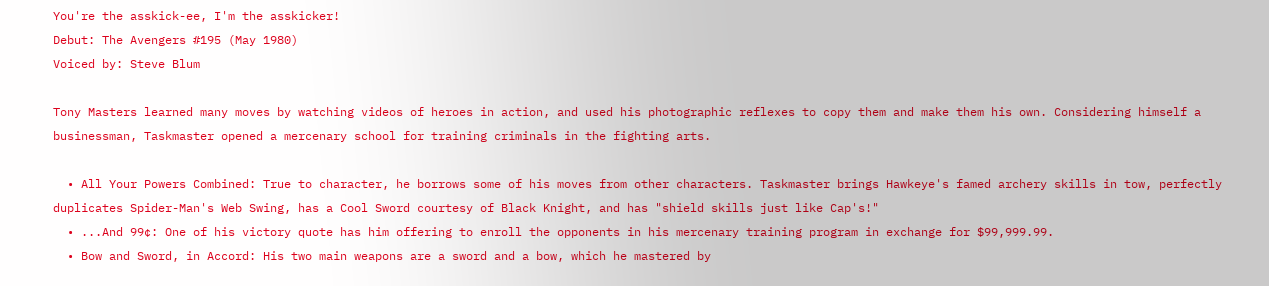You're the asskick-ee, I'm the asskicker!
Debut: The Avengers #195 (May 1980)
Voiced by: Steve Blum

Tony Masters learned many moves by watching videos of heroes in action, and used his photographic reflexes to copy them and make them his own. Considering himself a businessman, Taskmaster opened a mercenary school for training criminals in the fighting arts.

  • All Your Powers Combined: True to character, he borrows some of his moves from other characters. Taskmaster brings Hawkeye's famed archery skills in tow, perfectly duplicates Spider-Man's Web Swing, has a Cool Sword courtesy of Black Knight, and has "shield skills just like Cap's!"
  • ...And 99¢: One of his victory quote has him offering to enroll the opponents in his mercenary training program in exchange for $99,999.99.
  • Bow and Sword, in Accord: His two main weapons are a sword and a bow, which he mastered by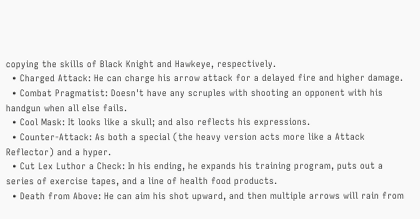copying the skills of Black Knight and Hawkeye, respectively.
  • Charged Attack: He can charge his arrow attack for a delayed fire and higher damage.
  • Combat Pragmatist: Doesn't have any scruples with shooting an opponent with his handgun when all else fails.
  • Cool Mask: It looks like a skull; and also reflects his expressions.
  • Counter-Attack: As both a special (the heavy version acts more like a Attack Reflector) and a hyper.
  • Cut Lex Luthor a Check: In his ending, he expands his training program, puts out a series of exercise tapes, and a line of health food products.
  • Death from Above: He can aim his shot upward, and then multiple arrows will rain from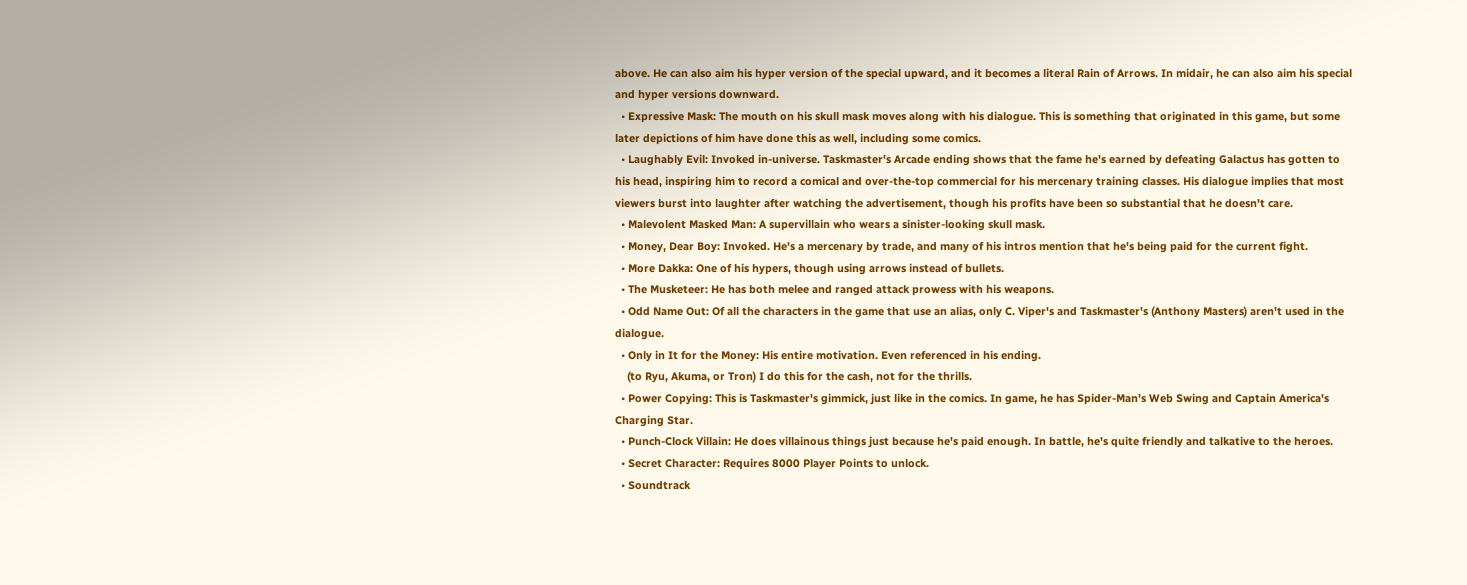above. He can also aim his hyper version of the special upward, and it becomes a literal Rain of Arrows. In midair, he can also aim his special and hyper versions downward.
  • Expressive Mask: The mouth on his skull mask moves along with his dialogue. This is something that originated in this game, but some later depictions of him have done this as well, including some comics.
  • Laughably Evil: Invoked in-universe. Taskmaster's Arcade ending shows that the fame he's earned by defeating Galactus has gotten to his head, inspiring him to record a comical and over-the-top commercial for his mercenary training classes. His dialogue implies that most viewers burst into laughter after watching the advertisement, though his profits have been so substantial that he doesn't care.
  • Malevolent Masked Man: A supervillain who wears a sinister-looking skull mask.
  • Money, Dear Boy: Invoked. He's a mercenary by trade, and many of his intros mention that he's being paid for the current fight.
  • More Dakka: One of his hypers, though using arrows instead of bullets.
  • The Musketeer: He has both melee and ranged attack prowess with his weapons.
  • Odd Name Out: Of all the characters in the game that use an alias, only C. Viper's and Taskmaster's (Anthony Masters) aren't used in the dialogue.
  • Only in It for the Money: His entire motivation. Even referenced in his ending.
    (to Ryu, Akuma, or Tron) I do this for the cash, not for the thrills.
  • Power Copying: This is Taskmaster's gimmick, just like in the comics. In game, he has Spider-Man's Web Swing and Captain America's Charging Star.
  • Punch-Clock Villain: He does villainous things just because he's paid enough. In battle, he's quite friendly and talkative to the heroes.
  • Secret Character: Requires 8000 Player Points to unlock.
  • Soundtrack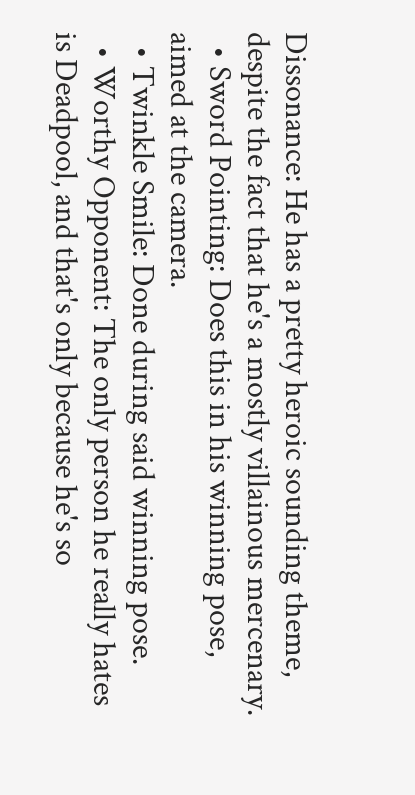Dissonance: He has a pretty heroic sounding theme, despite the fact that he's a mostly villainous mercenary.
  • Sword Pointing: Does this in his winning pose, aimed at the camera.
  • Twinkle Smile: Done during said winning pose.
  • Worthy Opponent: The only person he really hates is Deadpool, and that's only because he's so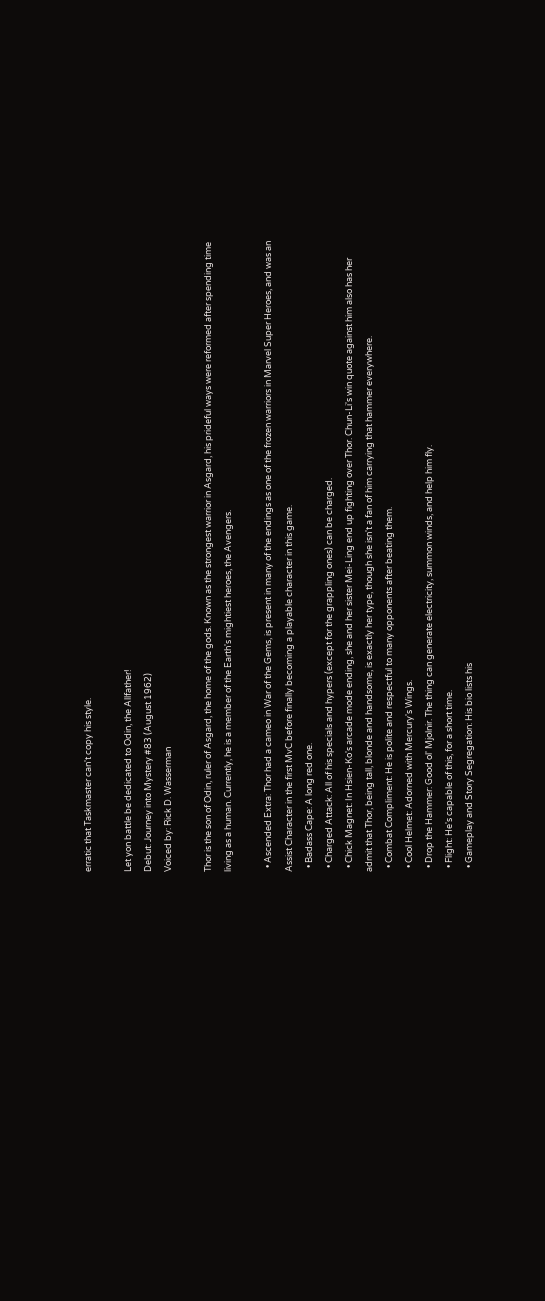erratic that Taskmaster can't copy his style.

Let yon battle be dedicated to Odin, the Allfather!
Debut: Journey into Mystery #83 (August 1962)
Voiced by: Rick D. Wasserman

Thor is the son of Odin, ruler of Asgard, the home of the gods. Known as the strongest warrior in Asgard, his prideful ways were reformed after spending time living as a human. Currently, he is a member of the Earth's mightiest heroes, the Avengers.

  • Ascended Extra: Thor had a cameo in War of the Gems, is present in many of the endings as one of the frozen warriors in Marvel Super Heroes, and was an Assist Character in the first MvC before finally becoming a playable character in this game.
  • Badass Cape: A long red one.
  • Charged Attack: All of his specials and hypers (except for the grappling ones) can be charged.
  • Chick Magnet: In Hsien-Ko's arcade mode ending, she and her sister Mei-Ling end up fighting over Thor. Chun-Li's win quote against him also has her admit that Thor, being tall, blonde and handsome, is exactly her type, though she isn't a fan of him carrying that hammer everywhere.
  • Combat Compliment: He is polite and respectful to many opponents after beating them.
  • Cool Helmet: Adorned with Mercury's Wings.
  • Drop the Hammer: Good ol' Mjolnir. The thing can generate electricity, summon winds, and help him fly.
  • Flight: He's capable of this, for a short time.
  • Gameplay and Story Segregation: His bio lists his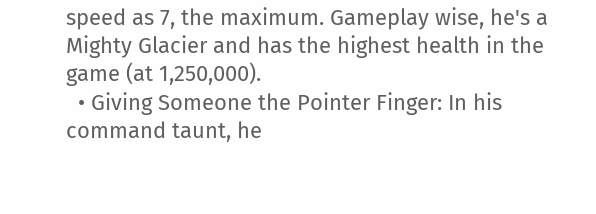speed as 7, the maximum. Gameplay wise, he's a Mighty Glacier and has the highest health in the game (at 1,250,000).
  • Giving Someone the Pointer Finger: In his command taunt, he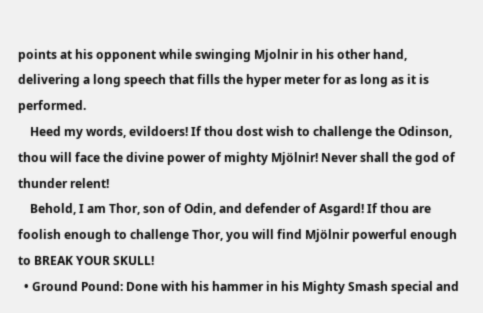points at his opponent while swinging Mjolnir in his other hand, delivering a long speech that fills the hyper meter for as long as it is performed.
    Heed my words, evildoers! If thou dost wish to challenge the Odinson, thou will face the divine power of mighty Mjölnir! Never shall the god of thunder relent!
    Behold, I am Thor, son of Odin, and defender of Asgard! If thou are foolish enough to challenge Thor, you will find Mjölnir powerful enough to BREAK YOUR SKULL!
  • Ground Pound: Done with his hammer in his Mighty Smash special and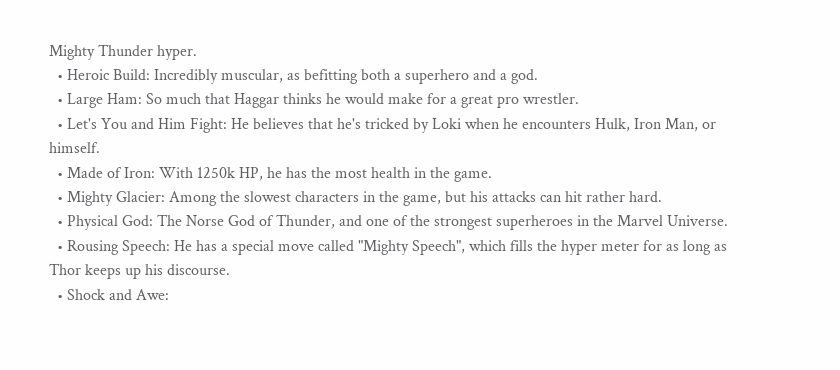Mighty Thunder hyper.
  • Heroic Build: Incredibly muscular, as befitting both a superhero and a god.
  • Large Ham: So much that Haggar thinks he would make for a great pro wrestler.
  • Let's You and Him Fight: He believes that he's tricked by Loki when he encounters Hulk, Iron Man, or himself.
  • Made of Iron: With 1250k HP, he has the most health in the game.
  • Mighty Glacier: Among the slowest characters in the game, but his attacks can hit rather hard.
  • Physical God: The Norse God of Thunder, and one of the strongest superheroes in the Marvel Universe.
  • Rousing Speech: He has a special move called "Mighty Speech", which fills the hyper meter for as long as Thor keeps up his discourse.
  • Shock and Awe: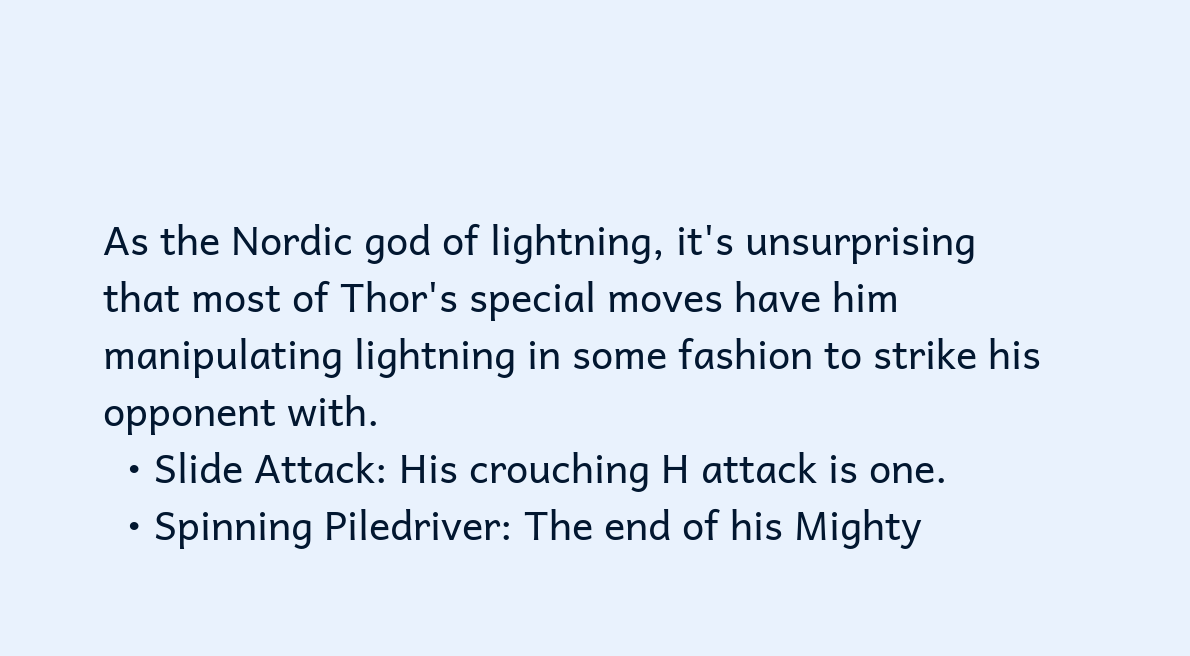As the Nordic god of lightning, it's unsurprising that most of Thor's special moves have him manipulating lightning in some fashion to strike his opponent with.
  • Slide Attack: His crouching H attack is one.
  • Spinning Piledriver: The end of his Mighty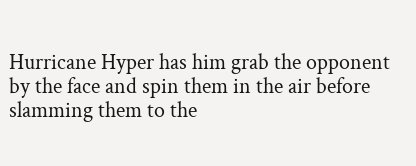Hurricane Hyper has him grab the opponent by the face and spin them in the air before slamming them to the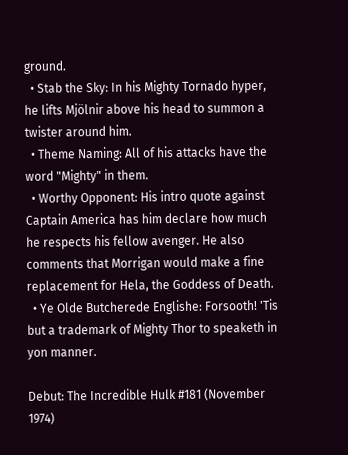ground.
  • Stab the Sky: In his Mighty Tornado hyper, he lifts Mjölnir above his head to summon a twister around him.
  • Theme Naming: All of his attacks have the word "Mighty" in them.
  • Worthy Opponent: His intro quote against Captain America has him declare how much he respects his fellow avenger. He also comments that Morrigan would make a fine replacement for Hela, the Goddess of Death.
  • Ye Olde Butcherede Englishe: Forsooth! 'Tis but a trademark of Mighty Thor to speaketh in yon manner.

Debut: The Incredible Hulk #181 (November 1974)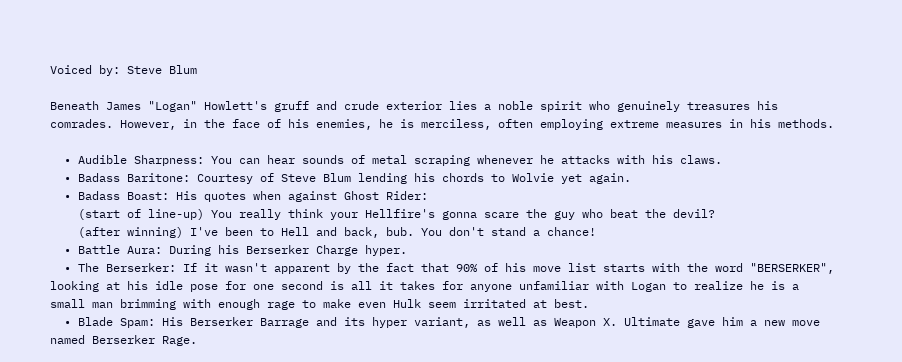Voiced by: Steve Blum

Beneath James "Logan" Howlett's gruff and crude exterior lies a noble spirit who genuinely treasures his comrades. However, in the face of his enemies, he is merciless, often employing extreme measures in his methods.

  • Audible Sharpness: You can hear sounds of metal scraping whenever he attacks with his claws.
  • Badass Baritone: Courtesy of Steve Blum lending his chords to Wolvie yet again.
  • Badass Boast: His quotes when against Ghost Rider:
    (start of line-up) You really think your Hellfire's gonna scare the guy who beat the devil?
    (after winning) I've been to Hell and back, bub. You don't stand a chance!
  • Battle Aura: During his Berserker Charge hyper.
  • The Berserker: If it wasn't apparent by the fact that 90% of his move list starts with the word "BERSERKER", looking at his idle pose for one second is all it takes for anyone unfamiliar with Logan to realize he is a small man brimming with enough rage to make even Hulk seem irritated at best.
  • Blade Spam: His Berserker Barrage and its hyper variant, as well as Weapon X. Ultimate gave him a new move named Berserker Rage.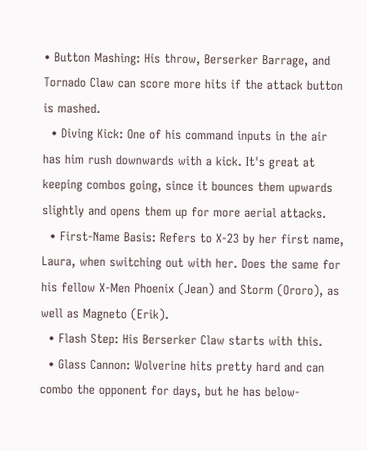• Button Mashing: His throw, Berserker Barrage, and Tornado Claw can score more hits if the attack button is mashed.
  • Diving Kick: One of his command inputs in the air has him rush downwards with a kick. It's great at keeping combos going, since it bounces them upwards slightly and opens them up for more aerial attacks.
  • First-Name Basis: Refers to X-23 by her first name, Laura, when switching out with her. Does the same for his fellow X-Men Phoenix (Jean) and Storm (Ororo), as well as Magneto (Erik).
  • Flash Step: His Berserker Claw starts with this.
  • Glass Cannon: Wolverine hits pretty hard and can combo the opponent for days, but he has below-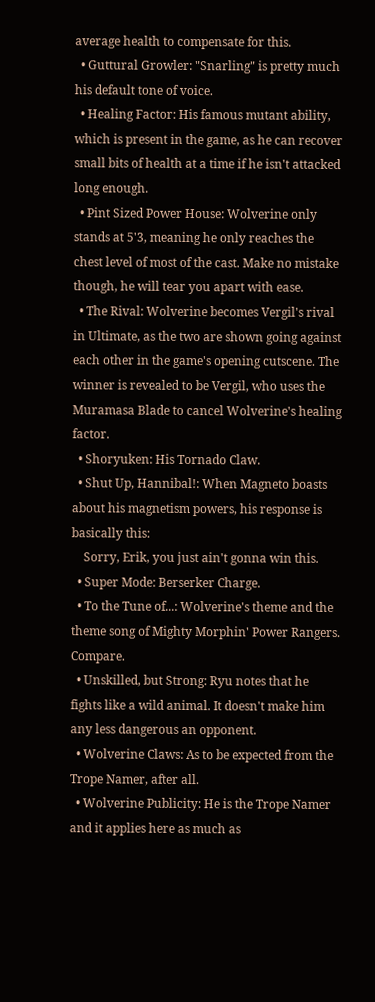average health to compensate for this.
  • Guttural Growler: "Snarling" is pretty much his default tone of voice.
  • Healing Factor: His famous mutant ability, which is present in the game, as he can recover small bits of health at a time if he isn't attacked long enough.
  • Pint Sized Power House: Wolverine only stands at 5'3, meaning he only reaches the chest level of most of the cast. Make no mistake though, he will tear you apart with ease.
  • The Rival: Wolverine becomes Vergil's rival in Ultimate, as the two are shown going against each other in the game's opening cutscene. The winner is revealed to be Vergil, who uses the Muramasa Blade to cancel Wolverine's healing factor.
  • Shoryuken: His Tornado Claw.
  • Shut Up, Hannibal!: When Magneto boasts about his magnetism powers, his response is basically this:
    Sorry, Erik, you just ain't gonna win this.
  • Super Mode: Berserker Charge.
  • To the Tune of...: Wolverine's theme and the theme song of Mighty Morphin' Power Rangers. Compare.
  • Unskilled, but Strong: Ryu notes that he fights like a wild animal. It doesn't make him any less dangerous an opponent.
  • Wolverine Claws: As to be expected from the Trope Namer, after all.
  • Wolverine Publicity: He is the Trope Namer and it applies here as much as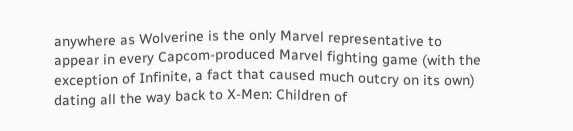anywhere as Wolverine is the only Marvel representative to appear in every Capcom-produced Marvel fighting game (with the exception of Infinite, a fact that caused much outcry on its own) dating all the way back to X-Men: Children of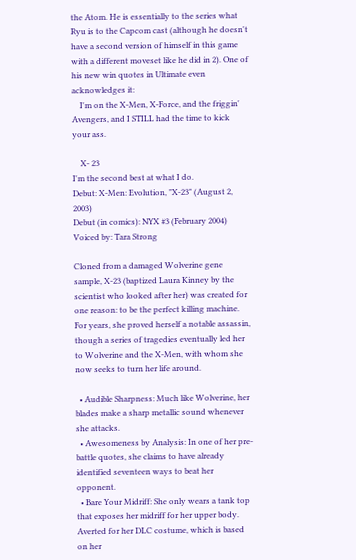the Atom. He is essentially to the series what Ryu is to the Capcom cast (although he doesn't have a second version of himself in this game with a different moveset like he did in 2). One of his new win quotes in Ultimate even acknowledges it:
    I'm on the X-Men, X-Force, and the friggin' Avengers, and I STILL had the time to kick your ass.

    X- 23
I'm the second best at what I do.
Debut: X-Men: Evolution, "X-23" (August 2, 2003)
Debut (in comics): NYX #3 (February 2004)
Voiced by: Tara Strong

Cloned from a damaged Wolverine gene sample, X-23 (baptized Laura Kinney by the scientist who looked after her) was created for one reason: to be the perfect killing machine. For years, she proved herself a notable assassin, though a series of tragedies eventually led her to Wolverine and the X-Men, with whom she now seeks to turn her life around.

  • Audible Sharpness: Much like Wolverine, her blades make a sharp metallic sound whenever she attacks.
  • Awesomeness by Analysis: In one of her pre-battle quotes, she claims to have already identified seventeen ways to beat her opponent.
  • Bare Your Midriff: She only wears a tank top that exposes her midriff for her upper body. Averted for her DLC costume, which is based on her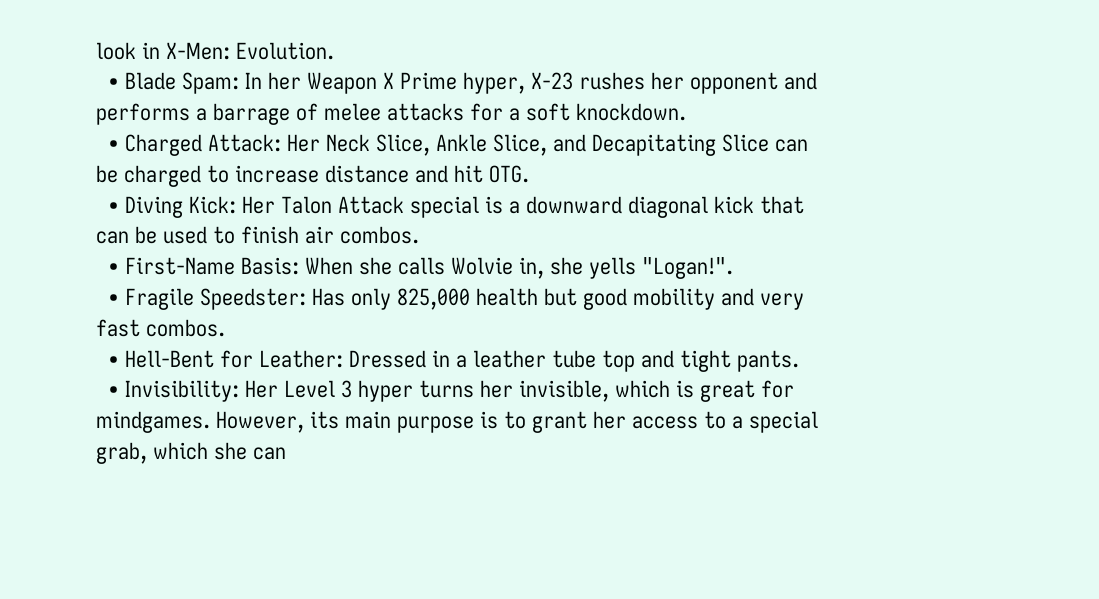look in X-Men: Evolution.
  • Blade Spam: In her Weapon X Prime hyper, X-23 rushes her opponent and performs a barrage of melee attacks for a soft knockdown.
  • Charged Attack: Her Neck Slice, Ankle Slice, and Decapitating Slice can be charged to increase distance and hit OTG.
  • Diving Kick: Her Talon Attack special is a downward diagonal kick that can be used to finish air combos.
  • First-Name Basis: When she calls Wolvie in, she yells "Logan!".
  • Fragile Speedster: Has only 825,000 health but good mobility and very fast combos.
  • Hell-Bent for Leather: Dressed in a leather tube top and tight pants.
  • Invisibility: Her Level 3 hyper turns her invisible, which is great for mindgames. However, its main purpose is to grant her access to a special grab, which she can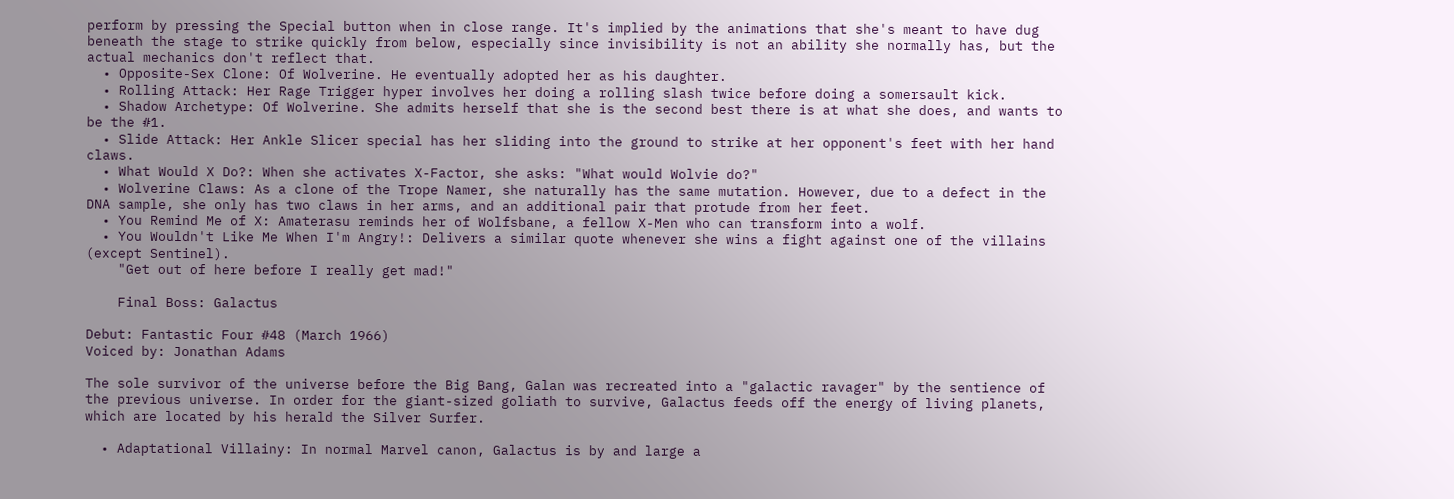perform by pressing the Special button when in close range. It's implied by the animations that she's meant to have dug beneath the stage to strike quickly from below, especially since invisibility is not an ability she normally has, but the actual mechanics don't reflect that.
  • Opposite-Sex Clone: Of Wolverine. He eventually adopted her as his daughter.
  • Rolling Attack: Her Rage Trigger hyper involves her doing a rolling slash twice before doing a somersault kick.
  • Shadow Archetype: Of Wolverine. She admits herself that she is the second best there is at what she does, and wants to be the #1.
  • Slide Attack: Her Ankle Slicer special has her sliding into the ground to strike at her opponent's feet with her hand claws.
  • What Would X Do?: When she activates X-Factor, she asks: "What would Wolvie do?"
  • Wolverine Claws: As a clone of the Trope Namer, she naturally has the same mutation. However, due to a defect in the DNA sample, she only has two claws in her arms, and an additional pair that protude from her feet.
  • You Remind Me of X: Amaterasu reminds her of Wolfsbane, a fellow X-Men who can transform into a wolf.
  • You Wouldn't Like Me When I'm Angry!: Delivers a similar quote whenever she wins a fight against one of the villains (except Sentinel).
    "Get out of here before I really get mad!"

    Final Boss: Galactus

Debut: Fantastic Four #48 (March 1966)
Voiced by: Jonathan Adams

The sole survivor of the universe before the Big Bang, Galan was recreated into a "galactic ravager" by the sentience of the previous universe. In order for the giant-sized goliath to survive, Galactus feeds off the energy of living planets, which are located by his herald the Silver Surfer.

  • Adaptational Villainy: In normal Marvel canon, Galactus is by and large a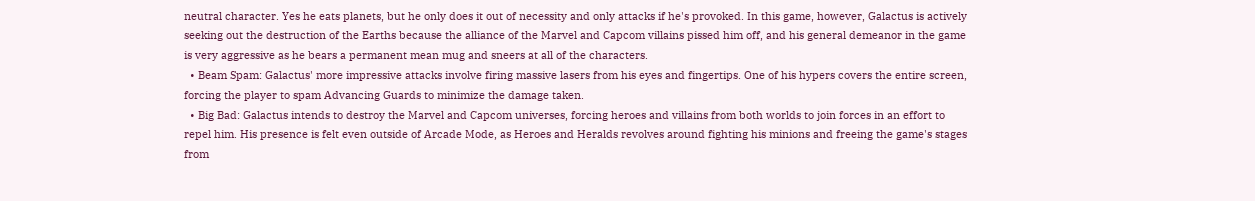neutral character. Yes he eats planets, but he only does it out of necessity and only attacks if he's provoked. In this game, however, Galactus is actively seeking out the destruction of the Earths because the alliance of the Marvel and Capcom villains pissed him off, and his general demeanor in the game is very aggressive as he bears a permanent mean mug and sneers at all of the characters.
  • Beam Spam: Galactus' more impressive attacks involve firing massive lasers from his eyes and fingertips. One of his hypers covers the entire screen, forcing the player to spam Advancing Guards to minimize the damage taken.
  • Big Bad: Galactus intends to destroy the Marvel and Capcom universes, forcing heroes and villains from both worlds to join forces in an effort to repel him. His presence is felt even outside of Arcade Mode, as Heroes and Heralds revolves around fighting his minions and freeing the game's stages from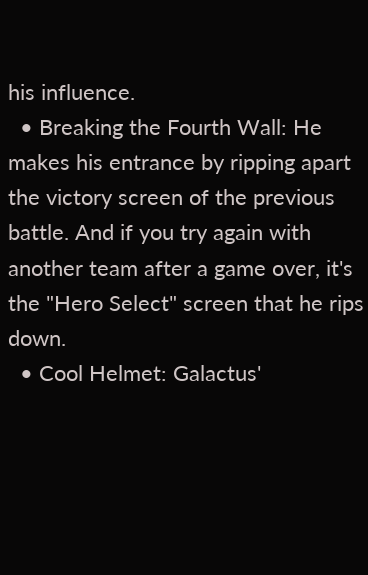his influence.
  • Breaking the Fourth Wall: He makes his entrance by ripping apart the victory screen of the previous battle. And if you try again with another team after a game over, it's the "Hero Select" screen that he rips down.
  • Cool Helmet: Galactus'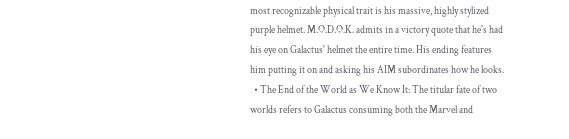most recognizable physical trait is his massive, highly stylized purple helmet. M.O.D.O.K. admits in a victory quote that he's had his eye on Galactus' helmet the entire time. His ending features him putting it on and asking his AIM subordinates how he looks.
  • The End of the World as We Know It: The titular fate of two worlds refers to Galactus consuming both the Marvel and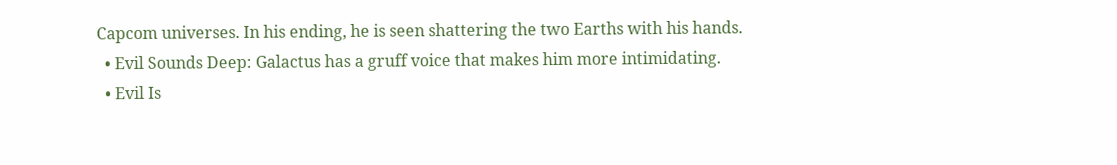Capcom universes. In his ending, he is seen shattering the two Earths with his hands.
  • Evil Sounds Deep: Galactus has a gruff voice that makes him more intimidating.
  • Evil Is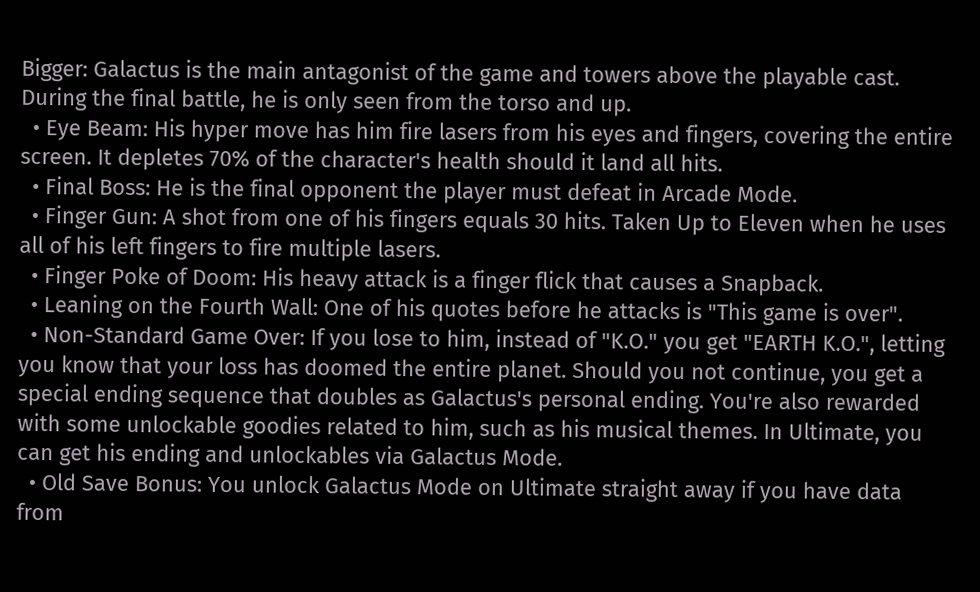Bigger: Galactus is the main antagonist of the game and towers above the playable cast. During the final battle, he is only seen from the torso and up.
  • Eye Beam: His hyper move has him fire lasers from his eyes and fingers, covering the entire screen. It depletes 70% of the character's health should it land all hits.
  • Final Boss: He is the final opponent the player must defeat in Arcade Mode.
  • Finger Gun: A shot from one of his fingers equals 30 hits. Taken Up to Eleven when he uses all of his left fingers to fire multiple lasers.
  • Finger Poke of Doom: His heavy attack is a finger flick that causes a Snapback.
  • Leaning on the Fourth Wall: One of his quotes before he attacks is "This game is over".
  • Non-Standard Game Over: If you lose to him, instead of "K.O." you get "EARTH K.O.", letting you know that your loss has doomed the entire planet. Should you not continue, you get a special ending sequence that doubles as Galactus's personal ending. You're also rewarded with some unlockable goodies related to him, such as his musical themes. In Ultimate, you can get his ending and unlockables via Galactus Mode.
  • Old Save Bonus: You unlock Galactus Mode on Ultimate straight away if you have data from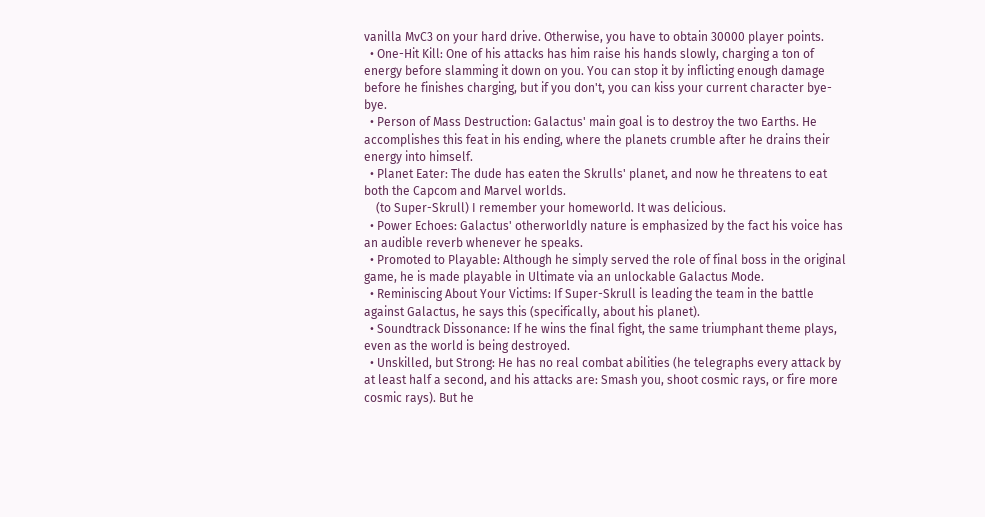vanilla MvC3 on your hard drive. Otherwise, you have to obtain 30000 player points.
  • One-Hit Kill: One of his attacks has him raise his hands slowly, charging a ton of energy before slamming it down on you. You can stop it by inflicting enough damage before he finishes charging, but if you don't, you can kiss your current character bye-bye.
  • Person of Mass Destruction: Galactus' main goal is to destroy the two Earths. He accomplishes this feat in his ending, where the planets crumble after he drains their energy into himself.
  • Planet Eater: The dude has eaten the Skrulls' planet, and now he threatens to eat both the Capcom and Marvel worlds.
    (to Super-Skrull) I remember your homeworld. It was delicious.
  • Power Echoes: Galactus' otherworldly nature is emphasized by the fact his voice has an audible reverb whenever he speaks.
  • Promoted to Playable: Although he simply served the role of final boss in the original game, he is made playable in Ultimate via an unlockable Galactus Mode.
  • Reminiscing About Your Victims: If Super-Skrull is leading the team in the battle against Galactus, he says this (specifically, about his planet).
  • Soundtrack Dissonance: If he wins the final fight, the same triumphant theme plays, even as the world is being destroyed.
  • Unskilled, but Strong: He has no real combat abilities (he telegraphs every attack by at least half a second, and his attacks are: Smash you, shoot cosmic rays, or fire more cosmic rays). But he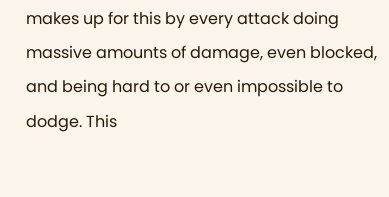makes up for this by every attack doing massive amounts of damage, even blocked, and being hard to or even impossible to dodge. This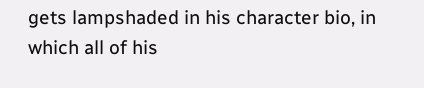gets lampshaded in his character bio, in which all of his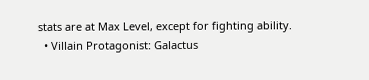stats are at Max Level, except for fighting ability.
  • Villain Protagonist: Galactus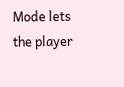Mode lets the player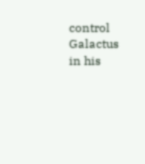control Galactus in his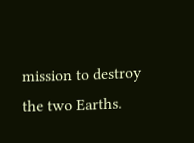mission to destroy the two Earths.